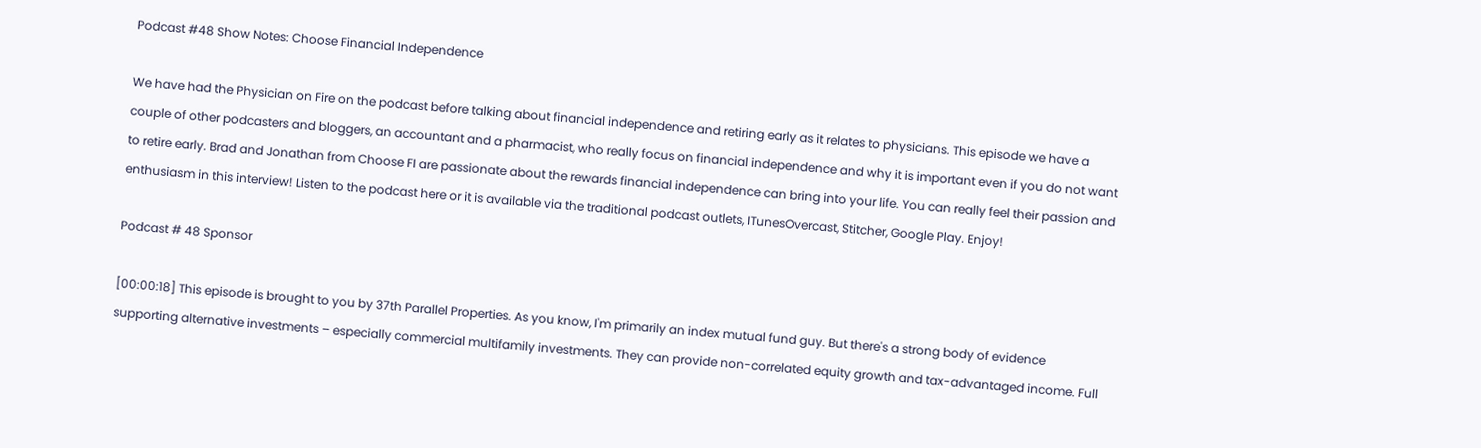Podcast #48 Show Notes: Choose Financial Independence

We have had the Physician on Fire on the podcast before talking about financial independence and retiring early as it relates to physicians. This episode we have a couple of other podcasters and bloggers, an accountant and a pharmacist, who really focus on financial independence and why it is important even if you do not want to retire early. Brad and Jonathan from Choose FI are passionate about the rewards financial independence can bring into your life. You can really feel their passion and enthusiasm in this interview! Listen to the podcast here or it is available via the traditional podcast outlets, ITunesOvercast, Stitcher, Google Play. Enjoy!

Podcast # 48 Sponsor

[00:00:18] This episode is brought to you by 37th Parallel Properties. As you know, I'm primarily an index mutual fund guy. But there's a strong body of evidence supporting alternative investments – especially commercial multifamily investments. They can provide non-correlated equity growth and tax-advantaged income. Full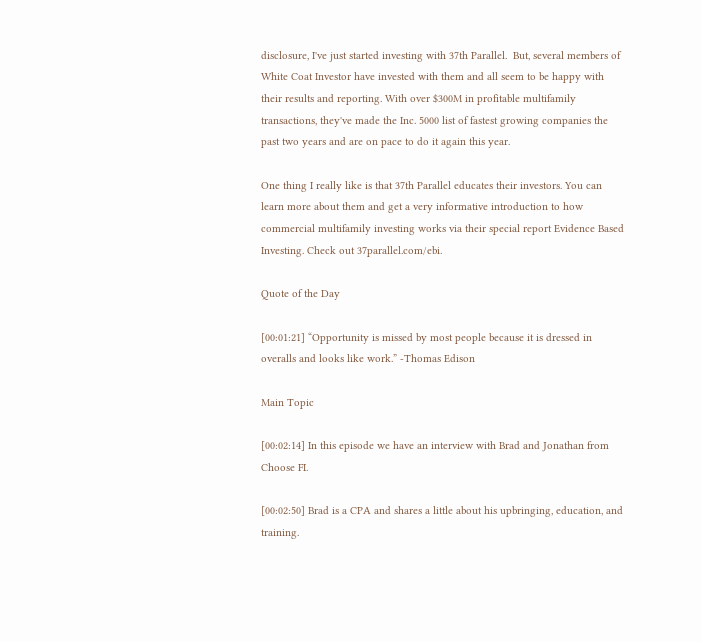disclosure, I've just started investing with 37th Parallel.  But, several members of White Coat Investor have invested with them and all seem to be happy with their results and reporting. With over $300M in profitable multifamily transactions, they've made the Inc. 5000 list of fastest growing companies the past two years and are on pace to do it again this year.

One thing I really like is that 37th Parallel educates their investors. You can learn more about them and get a very informative introduction to how commercial multifamily investing works via their special report Evidence Based Investing. Check out 37parallel.com/ebi.

Quote of the Day

[00:01:21] “Opportunity is missed by most people because it is dressed in overalls and looks like work.” -Thomas Edison

Main Topic

[00:02:14] In this episode we have an interview with Brad and Jonathan from Choose FI.

[00:02:50] Brad is a CPA and shares a little about his upbringing, education, and training.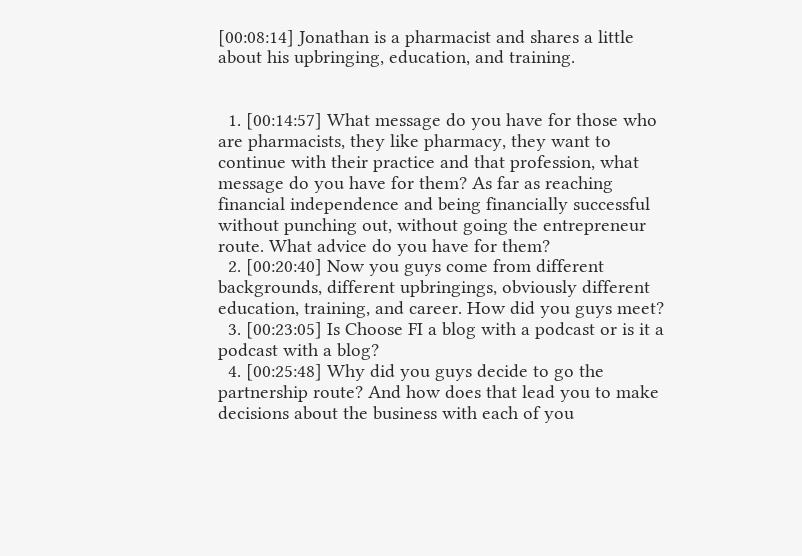[00:08:14] Jonathan is a pharmacist and shares a little about his upbringing, education, and training.


  1. [00:14:57] What message do you have for those who are pharmacists, they like pharmacy, they want to continue with their practice and that profession, what message do you have for them? As far as reaching financial independence and being financially successful without punching out, without going the entrepreneur route. What advice do you have for them?
  2. [00:20:40] Now you guys come from different backgrounds, different upbringings, obviously different education, training, and career. How did you guys meet?
  3. [00:23:05] Is Choose FI a blog with a podcast or is it a podcast with a blog?
  4. [00:25:48] Why did you guys decide to go the partnership route? And how does that lead you to make decisions about the business with each of you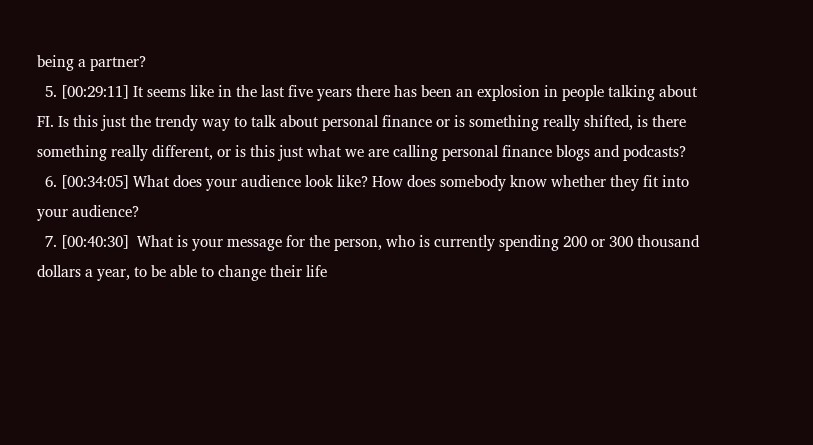being a partner?
  5. [00:29:11] It seems like in the last five years there has been an explosion in people talking about FI. Is this just the trendy way to talk about personal finance or is something really shifted, is there something really different, or is this just what we are calling personal finance blogs and podcasts?
  6. [00:34:05] What does your audience look like? How does somebody know whether they fit into your audience?
  7. [00:40:30]  What is your message for the person, who is currently spending 200 or 300 thousand dollars a year, to be able to change their life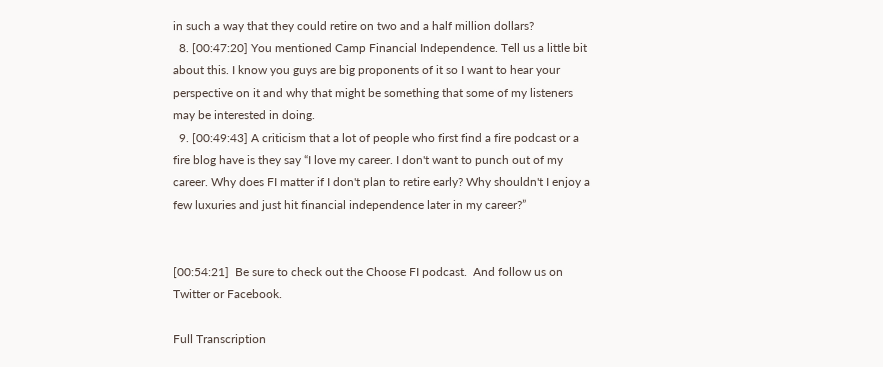in such a way that they could retire on two and a half million dollars?
  8. [00:47:20] You mentioned Camp Financial Independence. Tell us a little bit about this. I know you guys are big proponents of it so I want to hear your perspective on it and why that might be something that some of my listeners may be interested in doing.
  9. [00:49:43] A criticism that a lot of people who first find a fire podcast or a fire blog have is they say “I love my career. I don't want to punch out of my career. Why does FI matter if I don't plan to retire early? Why shouldn't I enjoy a few luxuries and just hit financial independence later in my career?”


[00:54:21]  Be sure to check out the Choose FI podcast.  And follow us on Twitter or Facebook.

Full Transcription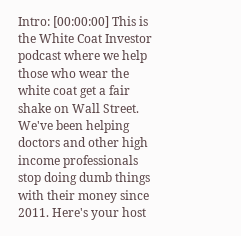Intro: [00:00:00] This is the White Coat Investor podcast where we help those who wear the white coat get a fair shake on Wall Street. We've been helping doctors and other high income professionals stop doing dumb things with their money since 2011. Here's your host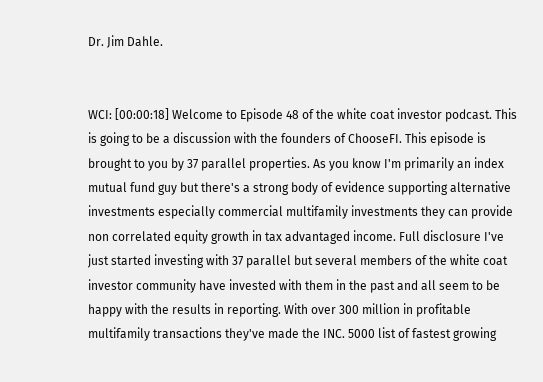Dr. Jim Dahle.


WCI: [00:00:18] Welcome to Episode 48 of the white coat investor podcast. This is going to be a discussion with the founders of ChooseFI. This episode is brought to you by 37 parallel properties. As you know I'm primarily an index mutual fund guy but there's a strong body of evidence supporting alternative investments especially commercial multifamily investments they can provide non correlated equity growth in tax advantaged income. Full disclosure I've just started investing with 37 parallel but several members of the white coat investor community have invested with them in the past and all seem to be happy with the results in reporting. With over 300 million in profitable multifamily transactions they've made the INC. 5000 list of fastest growing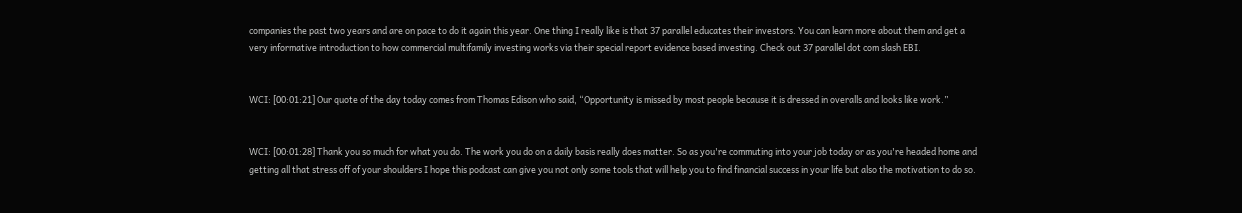companies the past two years and are on pace to do it again this year. One thing I really like is that 37 parallel educates their investors. You can learn more about them and get a very informative introduction to how commercial multifamily investing works via their special report evidence based investing. Check out 37 parallel dot com slash EBI.


WCI: [00:01:21] Our quote of the day today comes from Thomas Edison who said, “Opportunity is missed by most people because it is dressed in overalls and looks like work.”


WCI: [00:01:28] Thank you so much for what you do. The work you do on a daily basis really does matter. So as you're commuting into your job today or as you're headed home and getting all that stress off of your shoulders I hope this podcast can give you not only some tools that will help you to find financial success in your life but also the motivation to do so.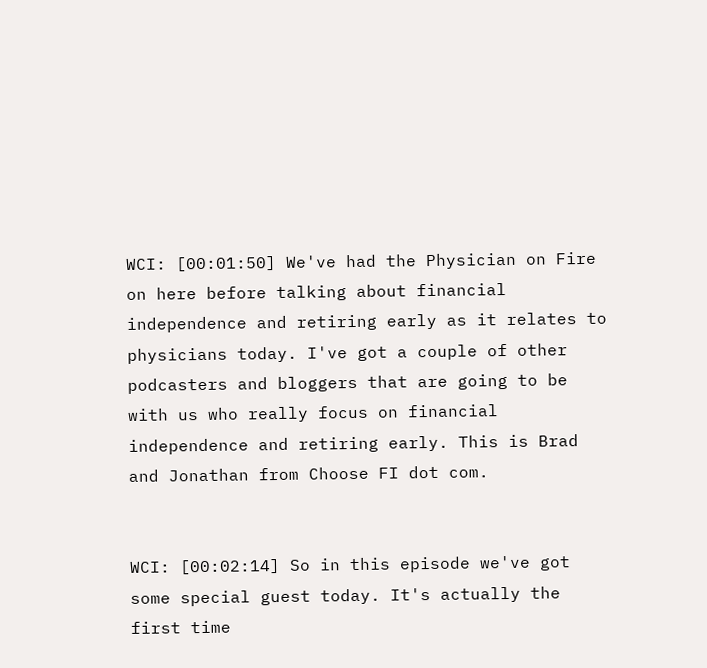WCI: [00:01:50] We've had the Physician on Fire on here before talking about financial independence and retiring early as it relates to physicians today. I've got a couple of other podcasters and bloggers that are going to be with us who really focus on financial independence and retiring early. This is Brad and Jonathan from Choose FI dot com.


WCI: [00:02:14] So in this episode we've got some special guest today. It's actually the first time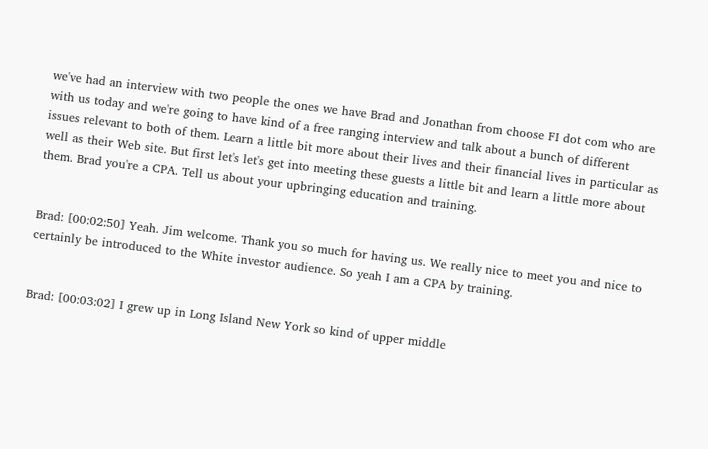we've had an interview with two people the ones we have Brad and Jonathan from choose FI dot com who are with us today and we're going to have kind of a free ranging interview and talk about a bunch of different issues relevant to both of them. Learn a little bit more about their lives and their financial lives in particular as well as their Web site. But first let's let's get into meeting these guests a little bit and learn a little more about them. Brad you're a CPA. Tell us about your upbringing education and training.


Brad: [00:02:50] Yeah. Jim welcome. Thank you so much for having us. We really nice to meet you and nice to certainly be introduced to the White investor audience. So yeah I am a CPA by training.


Brad: [00:03:02] I grew up in Long Island New York so kind of upper middle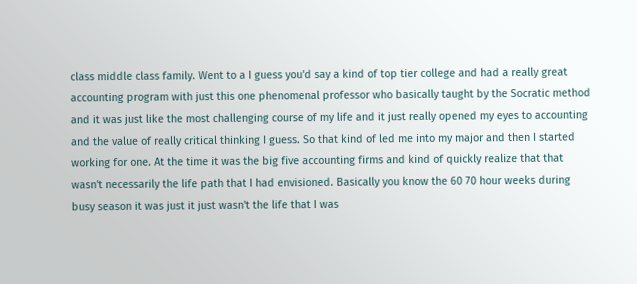class middle class family. Went to a I guess you'd say a kind of top tier college and had a really great accounting program with just this one phenomenal professor who basically taught by the Socratic method and it was just like the most challenging course of my life and it just really opened my eyes to accounting and the value of really critical thinking I guess. So that kind of led me into my major and then I started working for one. At the time it was the big five accounting firms and kind of quickly realize that that wasn't necessarily the life path that I had envisioned. Basically you know the 60 70 hour weeks during busy season it was just it just wasn't the life that I was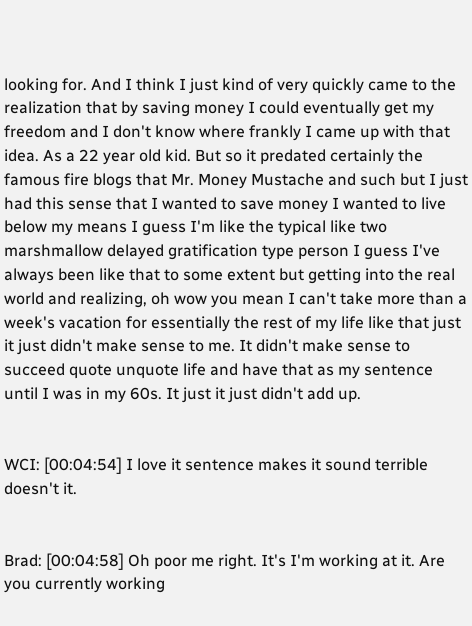looking for. And I think I just kind of very quickly came to the realization that by saving money I could eventually get my freedom and I don't know where frankly I came up with that idea. As a 22 year old kid. But so it predated certainly the famous fire blogs that Mr. Money Mustache and such but I just had this sense that I wanted to save money I wanted to live below my means I guess I'm like the typical like two marshmallow delayed gratification type person I guess I've always been like that to some extent but getting into the real world and realizing, oh wow you mean I can't take more than a week's vacation for essentially the rest of my life like that just it just didn't make sense to me. It didn't make sense to succeed quote unquote life and have that as my sentence until I was in my 60s. It just it just didn't add up.


WCI: [00:04:54] I love it sentence makes it sound terrible doesn't it.


Brad: [00:04:58] Oh poor me right. It's I'm working at it. Are you currently working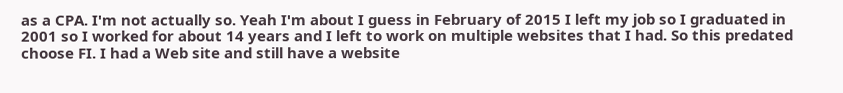as a CPA. I'm not actually so. Yeah I'm about I guess in February of 2015 I left my job so I graduated in 2001 so I worked for about 14 years and I left to work on multiple websites that I had. So this predated choose FI. I had a Web site and still have a website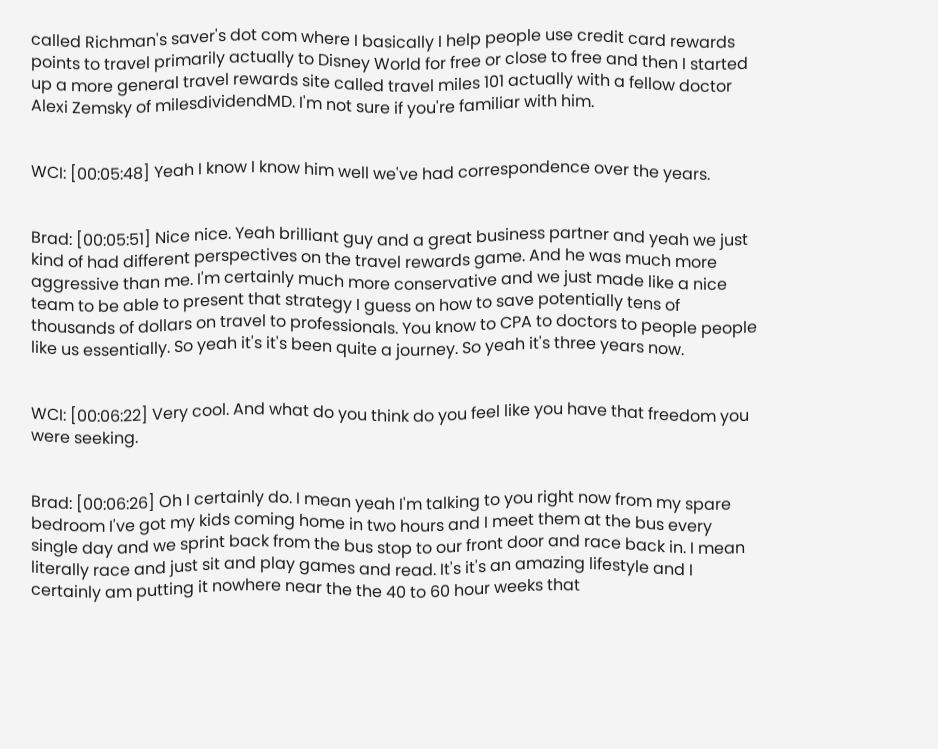called Richman's saver's dot com where I basically I help people use credit card rewards points to travel primarily actually to Disney World for free or close to free and then I started up a more general travel rewards site called travel miles 101 actually with a fellow doctor Alexi Zemsky of milesdividendMD. I'm not sure if you're familiar with him.


WCI: [00:05:48] Yeah I know I know him well we've had correspondence over the years.


Brad: [00:05:51] Nice nice. Yeah brilliant guy and a great business partner and yeah we just kind of had different perspectives on the travel rewards game. And he was much more aggressive than me. I'm certainly much more conservative and we just made like a nice team to be able to present that strategy I guess on how to save potentially tens of thousands of dollars on travel to professionals. You know to CPA to doctors to people people like us essentially. So yeah it's it's been quite a journey. So yeah it's three years now.


WCI: [00:06:22] Very cool. And what do you think do you feel like you have that freedom you were seeking.


Brad: [00:06:26] Oh I certainly do. I mean yeah I'm talking to you right now from my spare bedroom I've got my kids coming home in two hours and I meet them at the bus every single day and we sprint back from the bus stop to our front door and race back in. I mean literally race and just sit and play games and read. It's it's an amazing lifestyle and I certainly am putting it nowhere near the the 40 to 60 hour weeks that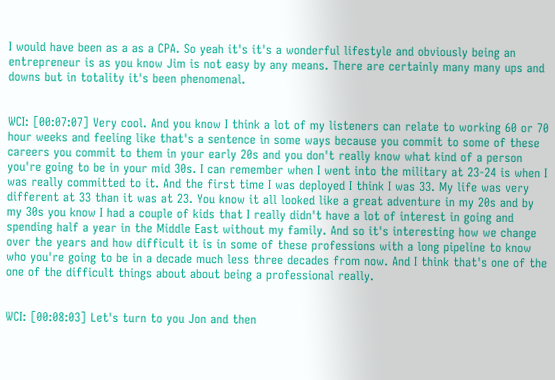I would have been as a as a CPA. So yeah it's it's a wonderful lifestyle and obviously being an entrepreneur is as you know Jim is not easy by any means. There are certainly many many ups and downs but in totality it's been phenomenal.


WCI: [00:07:07] Very cool. And you know I think a lot of my listeners can relate to working 60 or 70 hour weeks and feeling like that's a sentence in some ways because you commit to some of these careers you commit to them in your early 20s and you don't really know what kind of a person you're going to be in your mid 30s. I can remember when I went into the military at 23-24 is when I was really committed to it. And the first time I was deployed I think I was 33. My life was very different at 33 than it was at 23. You know it all looked like a great adventure in my 20s and by my 30s you know I had a couple of kids that I really didn't have a lot of interest in going and spending half a year in the Middle East without my family. And so it's interesting how we change over the years and how difficult it is in some of these professions with a long pipeline to know who you're going to be in a decade much less three decades from now. And I think that's one of the one of the difficult things about about being a professional really.


WCI: [00:08:03] Let's turn to you Jon and then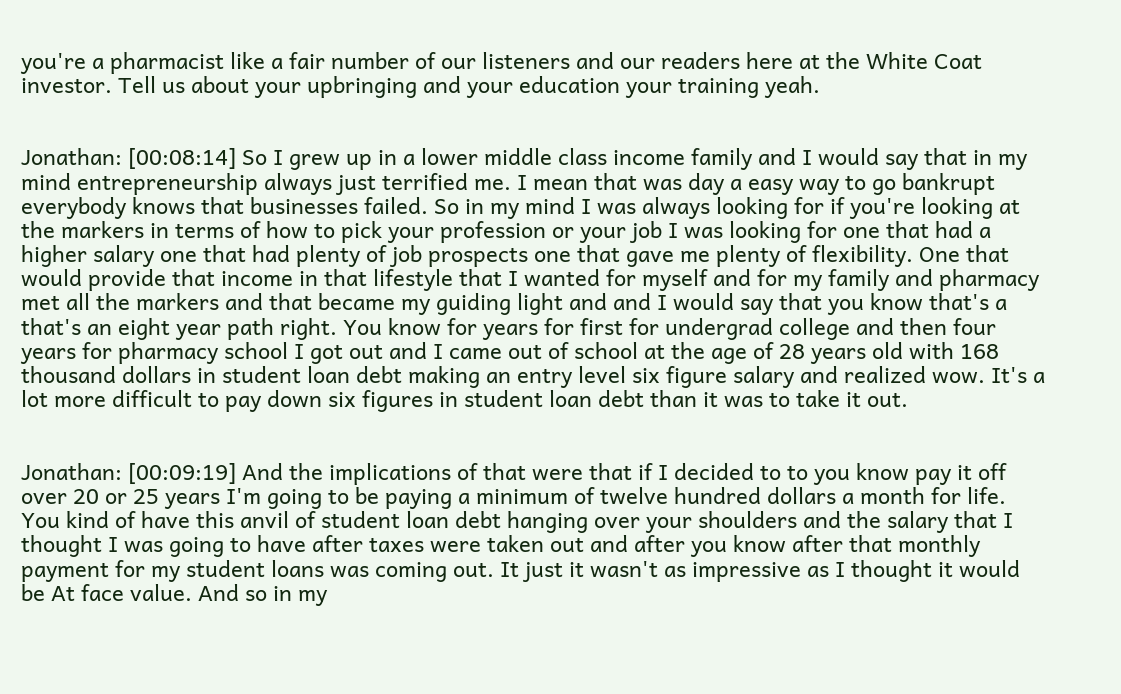you're a pharmacist like a fair number of our listeners and our readers here at the White Coat investor. Tell us about your upbringing and your education your training yeah.


Jonathan: [00:08:14] So I grew up in a lower middle class income family and I would say that in my mind entrepreneurship always just terrified me. I mean that was day a easy way to go bankrupt everybody knows that businesses failed. So in my mind I was always looking for if you're looking at the markers in terms of how to pick your profession or your job I was looking for one that had a higher salary one that had plenty of job prospects one that gave me plenty of flexibility. One that would provide that income in that lifestyle that I wanted for myself and for my family and pharmacy met all the markers and that became my guiding light and and I would say that you know that's a that's an eight year path right. You know for years for first for undergrad college and then four years for pharmacy school I got out and I came out of school at the age of 28 years old with 168 thousand dollars in student loan debt making an entry level six figure salary and realized wow. It's a lot more difficult to pay down six figures in student loan debt than it was to take it out.


Jonathan: [00:09:19] And the implications of that were that if I decided to to you know pay it off over 20 or 25 years I'm going to be paying a minimum of twelve hundred dollars a month for life. You kind of have this anvil of student loan debt hanging over your shoulders and the salary that I thought I was going to have after taxes were taken out and after you know after that monthly payment for my student loans was coming out. It just it wasn't as impressive as I thought it would be At face value. And so in my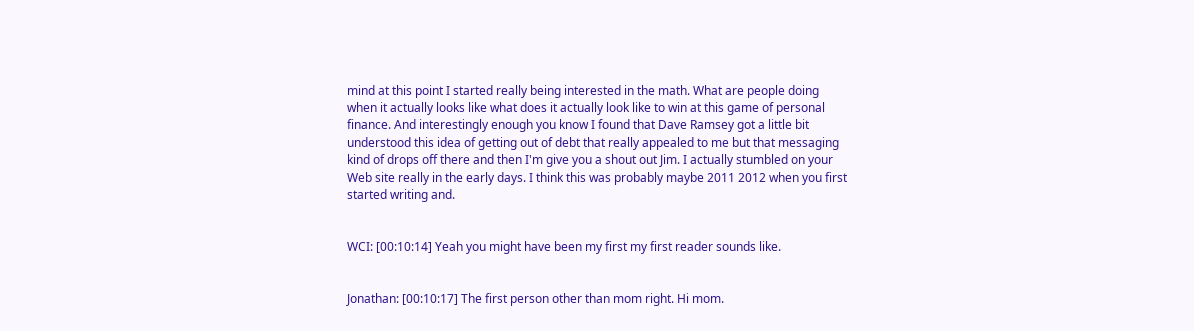mind at this point I started really being interested in the math. What are people doing when it actually looks like what does it actually look like to win at this game of personal finance. And interestingly enough you know I found that Dave Ramsey got a little bit understood this idea of getting out of debt that really appealed to me but that messaging kind of drops off there and then I'm give you a shout out Jim. I actually stumbled on your Web site really in the early days. I think this was probably maybe 2011 2012 when you first started writing and.


WCI: [00:10:14] Yeah you might have been my first my first reader sounds like.


Jonathan: [00:10:17] The first person other than mom right. Hi mom.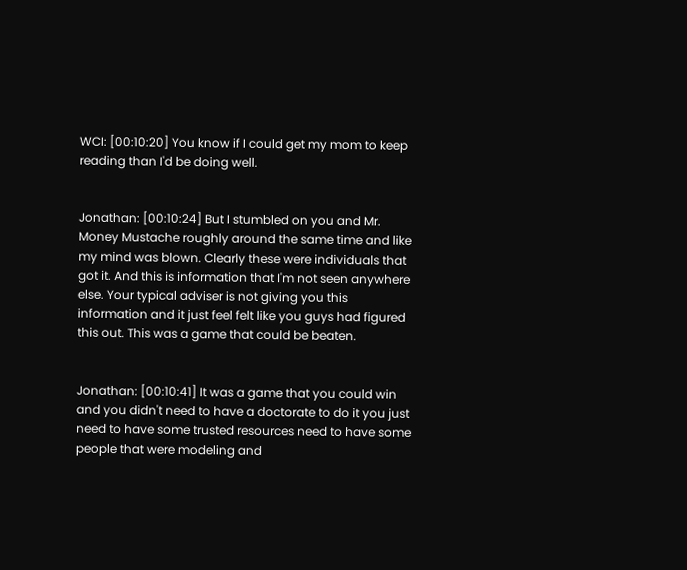WCI: [00:10:20] You know if I could get my mom to keep reading than I'd be doing well.


Jonathan: [00:10:24] But I stumbled on you and Mr. Money Mustache roughly around the same time and like my mind was blown. Clearly these were individuals that got it. And this is information that I'm not seen anywhere else. Your typical adviser is not giving you this information and it just feel felt like you guys had figured this out. This was a game that could be beaten.


Jonathan: [00:10:41] It was a game that you could win and you didn't need to have a doctorate to do it you just need to have some trusted resources need to have some people that were modeling and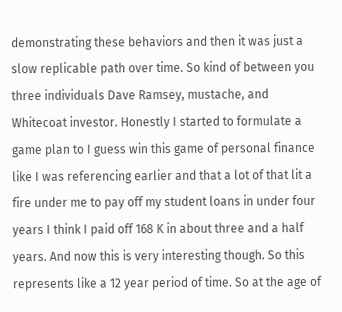demonstrating these behaviors and then it was just a slow replicable path over time. So kind of between you three individuals Dave Ramsey, mustache, and Whitecoat investor. Honestly I started to formulate a game plan to I guess win this game of personal finance like I was referencing earlier and that a lot of that lit a fire under me to pay off my student loans in under four years I think I paid off 168 K in about three and a half years. And now this is very interesting though. So this represents like a 12 year period of time. So at the age of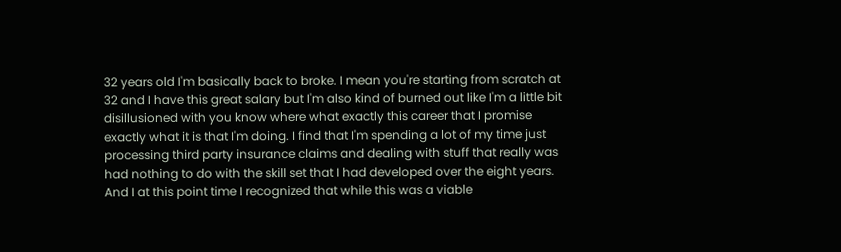32 years old I'm basically back to broke. I mean you're starting from scratch at 32 and I have this great salary but I'm also kind of burned out like I'm a little bit disillusioned with you know where what exactly this career that I promise exactly what it is that I'm doing. I find that I'm spending a lot of my time just processing third party insurance claims and dealing with stuff that really was had nothing to do with the skill set that I had developed over the eight years. And I at this point time I recognized that while this was a viable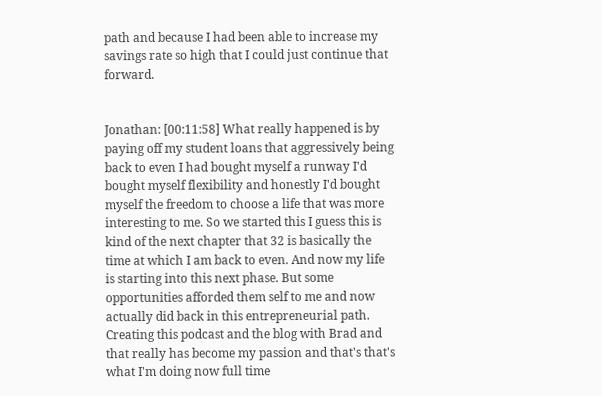path and because I had been able to increase my savings rate so high that I could just continue that forward.


Jonathan: [00:11:58] What really happened is by paying off my student loans that aggressively being back to even I had bought myself a runway I'd bought myself flexibility and honestly I'd bought myself the freedom to choose a life that was more interesting to me. So we started this I guess this is kind of the next chapter that 32 is basically the time at which I am back to even. And now my life is starting into this next phase. But some opportunities afforded them self to me and now actually did back in this entrepreneurial path. Creating this podcast and the blog with Brad and that really has become my passion and that's that's what I'm doing now full time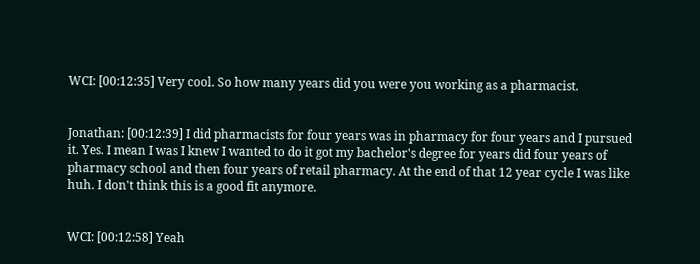WCI: [00:12:35] Very cool. So how many years did you were you working as a pharmacist.


Jonathan: [00:12:39] I did pharmacists for four years was in pharmacy for four years and I pursued it. Yes. I mean I was I knew I wanted to do it got my bachelor's degree for years did four years of pharmacy school and then four years of retail pharmacy. At the end of that 12 year cycle I was like huh. I don't think this is a good fit anymore.


WCI: [00:12:58] Yeah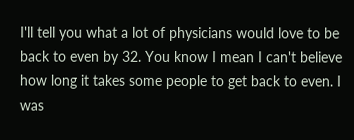I'll tell you what a lot of physicians would love to be back to even by 32. You know I mean I can't believe how long it takes some people to get back to even. I was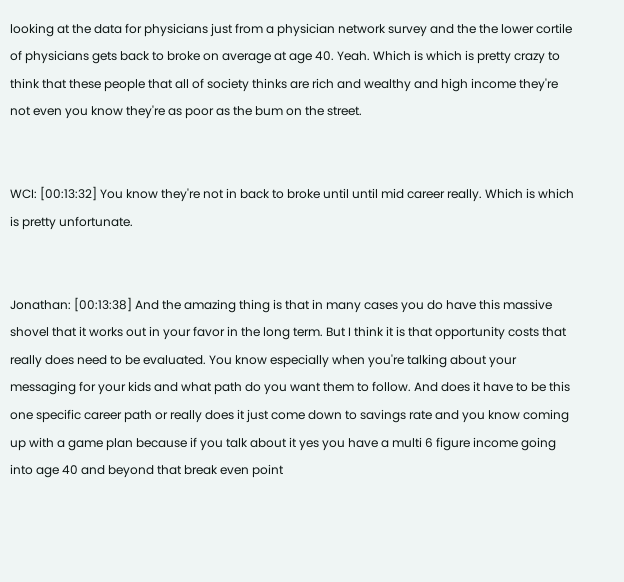looking at the data for physicians just from a physician network survey and the the lower cortile of physicians gets back to broke on average at age 40. Yeah. Which is which is pretty crazy to think that these people that all of society thinks are rich and wealthy and high income they're not even you know they're as poor as the bum on the street.


WCI: [00:13:32] You know they're not in back to broke until until mid career really. Which is which is pretty unfortunate.


Jonathan: [00:13:38] And the amazing thing is that in many cases you do have this massive shovel that it works out in your favor in the long term. But I think it is that opportunity costs that really does need to be evaluated. You know especially when you're talking about your messaging for your kids and what path do you want them to follow. And does it have to be this one specific career path or really does it just come down to savings rate and you know coming up with a game plan because if you talk about it yes you have a multi 6 figure income going into age 40 and beyond that break even point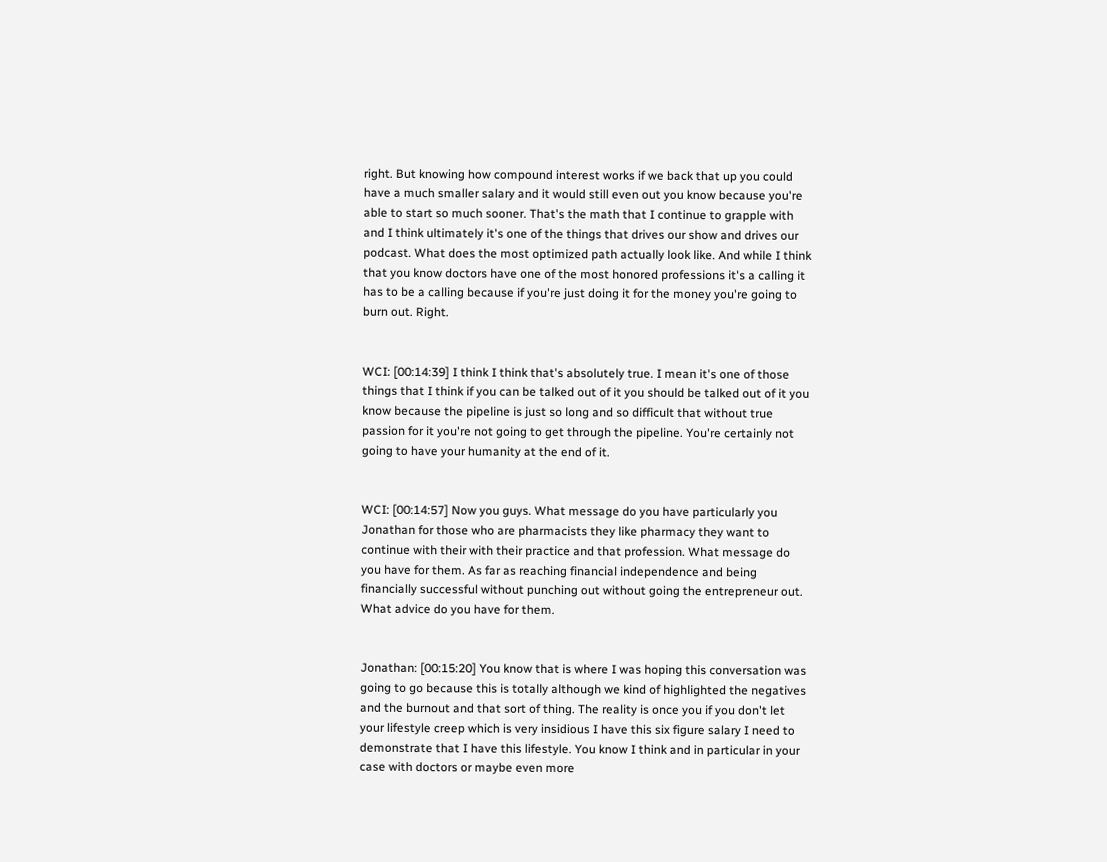right. But knowing how compound interest works if we back that up you could have a much smaller salary and it would still even out you know because you're able to start so much sooner. That's the math that I continue to grapple with and I think ultimately it's one of the things that drives our show and drives our podcast. What does the most optimized path actually look like. And while I think that you know doctors have one of the most honored professions it's a calling it has to be a calling because if you're just doing it for the money you're going to burn out. Right.


WCI: [00:14:39] I think I think that's absolutely true. I mean it's one of those things that I think if you can be talked out of it you should be talked out of it you know because the pipeline is just so long and so difficult that without true passion for it you're not going to get through the pipeline. You're certainly not going to have your humanity at the end of it.


WCI: [00:14:57] Now you guys. What message do you have particularly you Jonathan for those who are pharmacists they like pharmacy they want to continue with their with their practice and that profession. What message do you have for them. As far as reaching financial independence and being financially successful without punching out without going the entrepreneur out. What advice do you have for them.


Jonathan: [00:15:20] You know that is where I was hoping this conversation was going to go because this is totally although we kind of highlighted the negatives and the burnout and that sort of thing. The reality is once you if you don't let your lifestyle creep which is very insidious I have this six figure salary I need to demonstrate that I have this lifestyle. You know I think and in particular in your case with doctors or maybe even more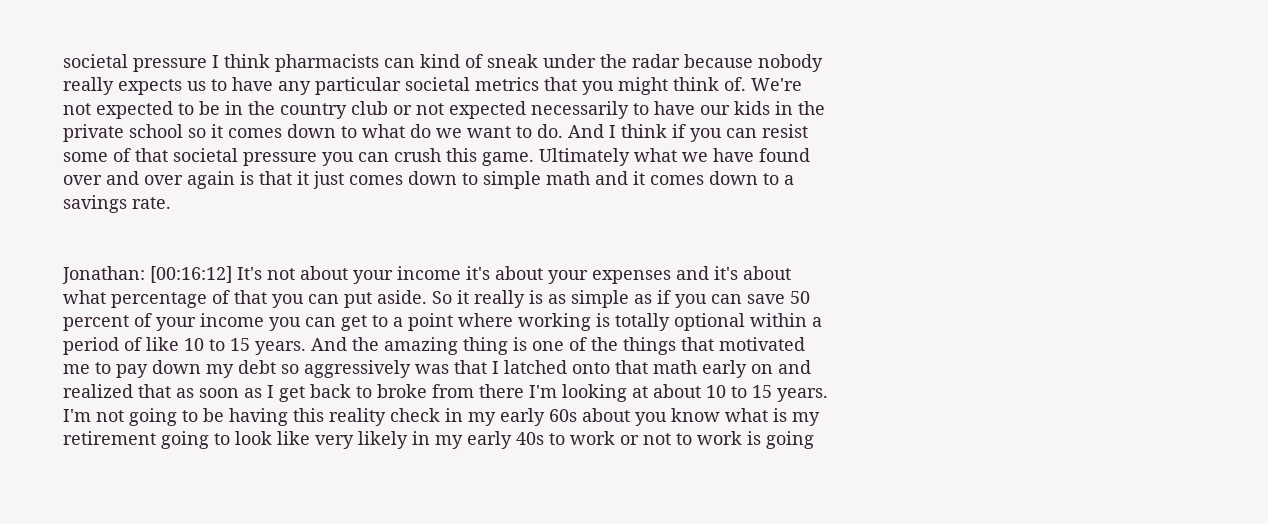societal pressure I think pharmacists can kind of sneak under the radar because nobody really expects us to have any particular societal metrics that you might think of. We're not expected to be in the country club or not expected necessarily to have our kids in the private school so it comes down to what do we want to do. And I think if you can resist some of that societal pressure you can crush this game. Ultimately what we have found over and over again is that it just comes down to simple math and it comes down to a savings rate.


Jonathan: [00:16:12] It's not about your income it's about your expenses and it's about what percentage of that you can put aside. So it really is as simple as if you can save 50 percent of your income you can get to a point where working is totally optional within a period of like 10 to 15 years. And the amazing thing is one of the things that motivated me to pay down my debt so aggressively was that I latched onto that math early on and realized that as soon as I get back to broke from there I'm looking at about 10 to 15 years. I'm not going to be having this reality check in my early 60s about you know what is my retirement going to look like very likely in my early 40s to work or not to work is going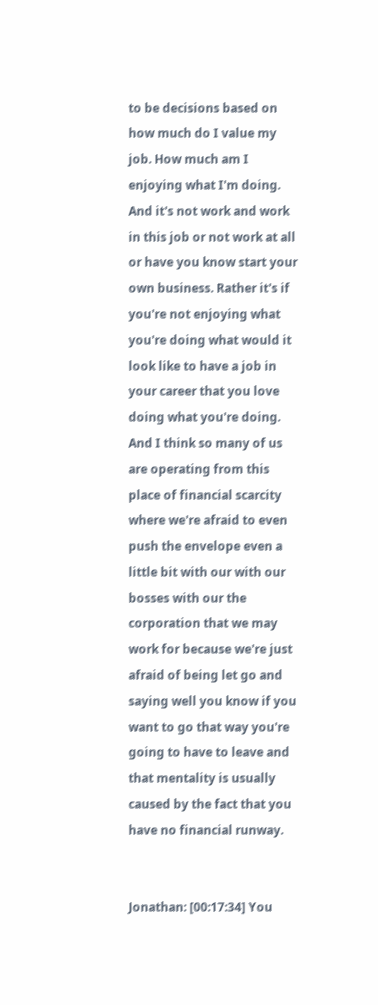to be decisions based on how much do I value my job. How much am I enjoying what I'm doing. And it's not work and work in this job or not work at all or have you know start your own business. Rather it's if you're not enjoying what you're doing what would it look like to have a job in your career that you love doing what you're doing. And I think so many of us are operating from this place of financial scarcity where we're afraid to even push the envelope even a little bit with our with our bosses with our the corporation that we may work for because we're just afraid of being let go and saying well you know if you want to go that way you're going to have to leave and that mentality is usually caused by the fact that you have no financial runway.


Jonathan: [00:17:34] You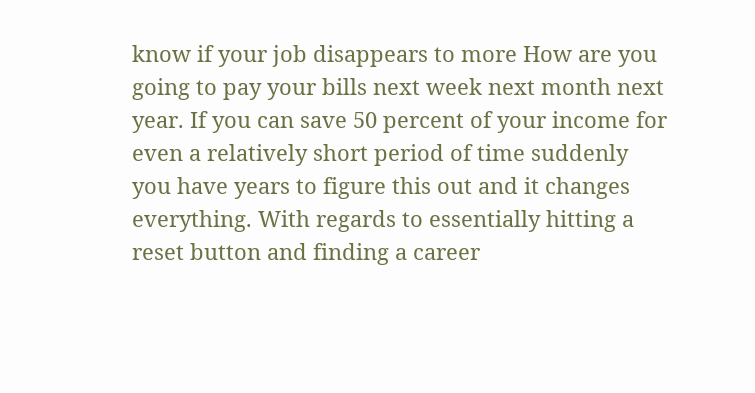know if your job disappears to more How are you going to pay your bills next week next month next year. If you can save 50 percent of your income for even a relatively short period of time suddenly you have years to figure this out and it changes everything. With regards to essentially hitting a reset button and finding a career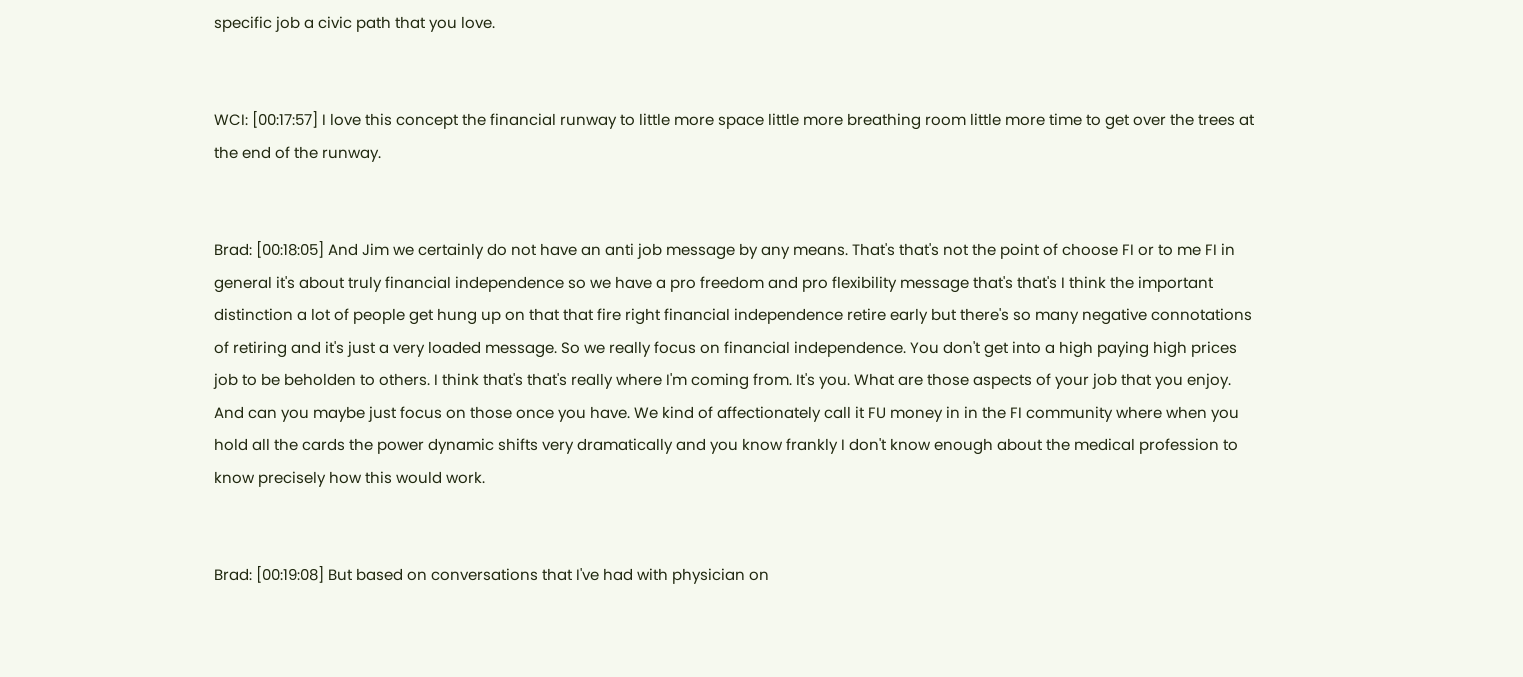specific job a civic path that you love.


WCI: [00:17:57] I love this concept the financial runway to little more space little more breathing room little more time to get over the trees at the end of the runway.


Brad: [00:18:05] And Jim we certainly do not have an anti job message by any means. That's that's not the point of choose FI or to me FI in general it's about truly financial independence so we have a pro freedom and pro flexibility message that's that's I think the important distinction a lot of people get hung up on that that fire right financial independence retire early but there's so many negative connotations of retiring and it's just a very loaded message. So we really focus on financial independence. You don't get into a high paying high prices job to be beholden to others. I think that's that's really where I'm coming from. It's you. What are those aspects of your job that you enjoy. And can you maybe just focus on those once you have. We kind of affectionately call it FU money in in the FI community where when you hold all the cards the power dynamic shifts very dramatically and you know frankly I don't know enough about the medical profession to know precisely how this would work.


Brad: [00:19:08] But based on conversations that I've had with physician on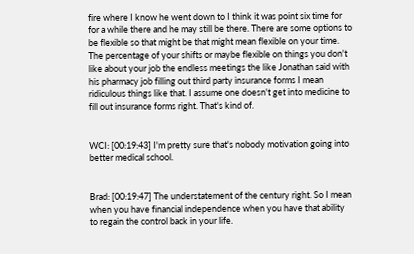fire where I know he went down to I think it was point six time for for a while there and he may still be there. There are some options to be flexible so that might be that might mean flexible on your time. The percentage of your shifts or maybe flexible on things you don't like about your job the endless meetings the like Jonathan said with his pharmacy job filling out third party insurance forms I mean ridiculous things like that. I assume one doesn't get into medicine to fill out insurance forms right. That's kind of.


WCI: [00:19:43] I'm pretty sure that's nobody motivation going into better medical school.


Brad: [00:19:47] The understatement of the century right. So I mean when you have financial independence when you have that ability to regain the control back in your life.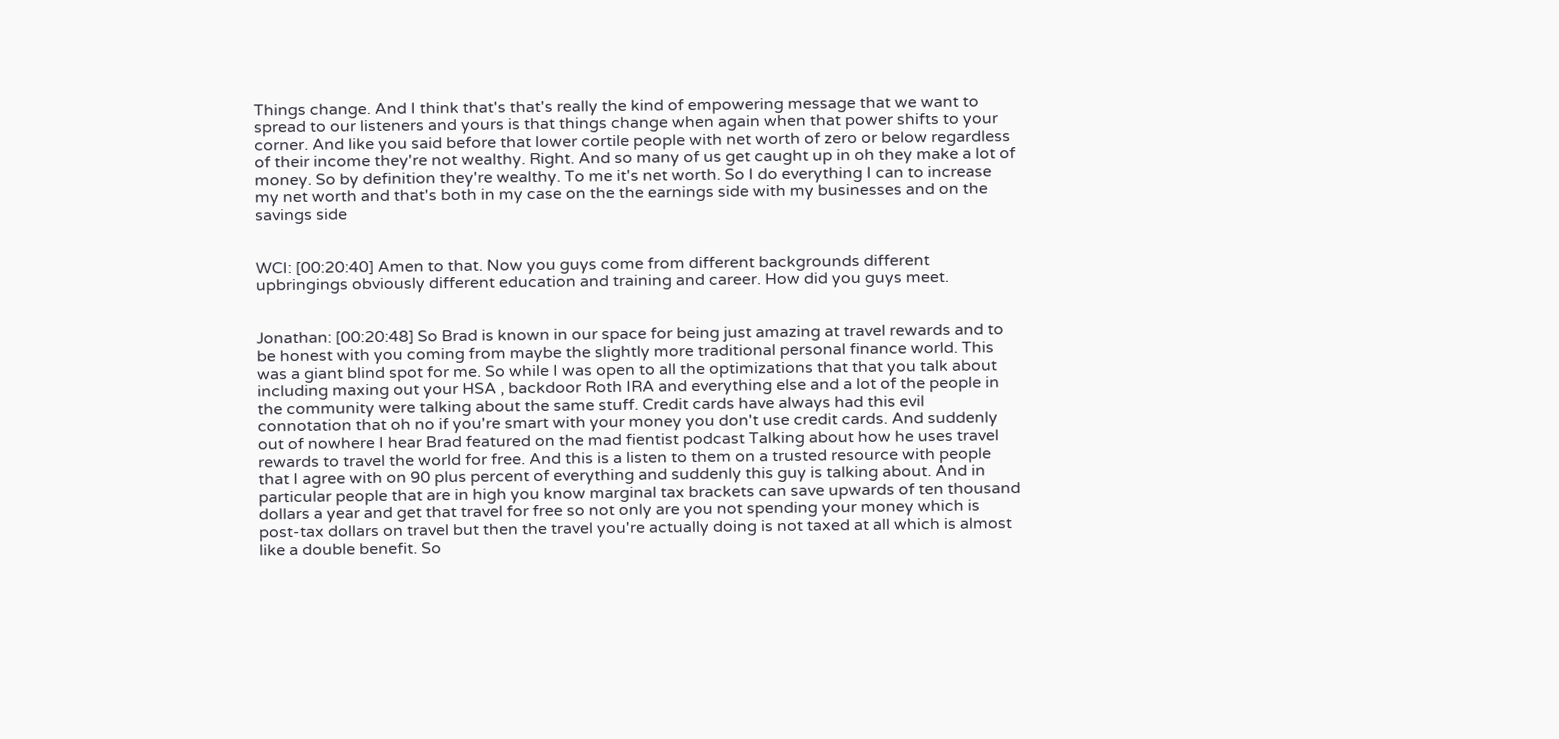Things change. And I think that's that's really the kind of empowering message that we want to spread to our listeners and yours is that things change when again when that power shifts to your corner. And like you said before that lower cortile people with net worth of zero or below regardless of their income they're not wealthy. Right. And so many of us get caught up in oh they make a lot of money. So by definition they're wealthy. To me it's net worth. So I do everything I can to increase my net worth and that's both in my case on the the earnings side with my businesses and on the savings side


WCI: [00:20:40] Amen to that. Now you guys come from different backgrounds different upbringings obviously different education and training and career. How did you guys meet.


Jonathan: [00:20:48] So Brad is known in our space for being just amazing at travel rewards and to be honest with you coming from maybe the slightly more traditional personal finance world. This was a giant blind spot for me. So while I was open to all the optimizations that that you talk about including maxing out your HSA , backdoor Roth IRA and everything else and a lot of the people in the community were talking about the same stuff. Credit cards have always had this evil connotation that oh no if you're smart with your money you don't use credit cards. And suddenly out of nowhere I hear Brad featured on the mad fientist podcast Talking about how he uses travel rewards to travel the world for free. And this is a listen to them on a trusted resource with people that I agree with on 90 plus percent of everything and suddenly this guy is talking about. And in particular people that are in high you know marginal tax brackets can save upwards of ten thousand dollars a year and get that travel for free so not only are you not spending your money which is post-tax dollars on travel but then the travel you're actually doing is not taxed at all which is almost like a double benefit. So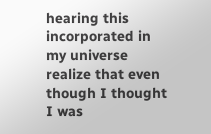hearing this incorporated in my universe realize that even though I thought I was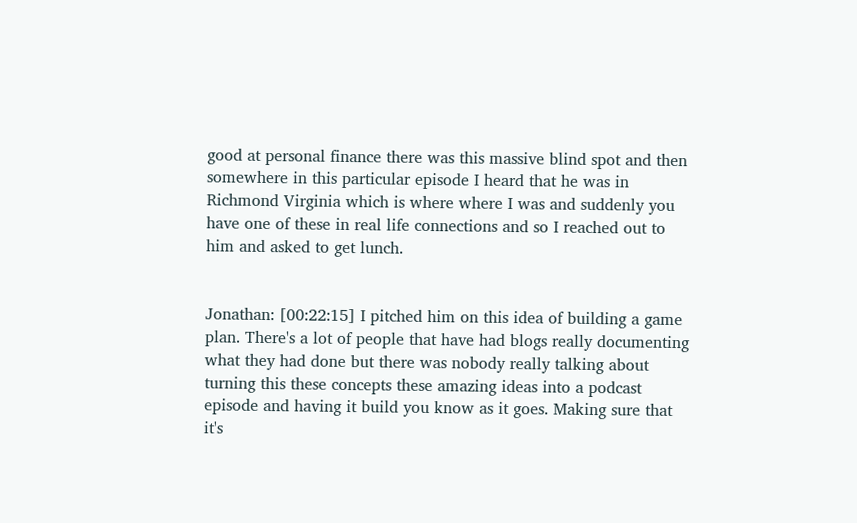good at personal finance there was this massive blind spot and then somewhere in this particular episode I heard that he was in Richmond Virginia which is where where I was and suddenly you have one of these in real life connections and so I reached out to him and asked to get lunch.


Jonathan: [00:22:15] I pitched him on this idea of building a game plan. There's a lot of people that have had blogs really documenting what they had done but there was nobody really talking about turning this these concepts these amazing ideas into a podcast episode and having it build you know as it goes. Making sure that it's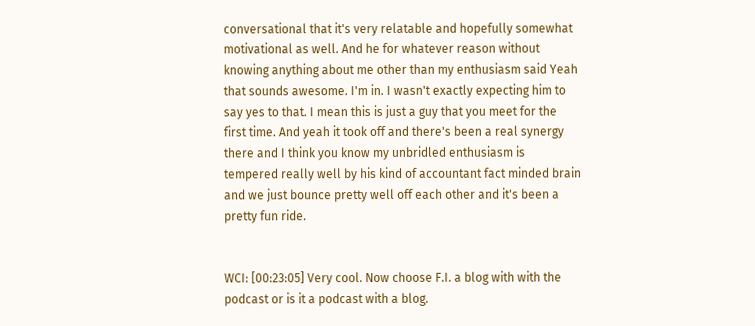conversational that it's very relatable and hopefully somewhat motivational as well. And he for whatever reason without knowing anything about me other than my enthusiasm said Yeah that sounds awesome. I'm in. I wasn't exactly expecting him to say yes to that. I mean this is just a guy that you meet for the first time. And yeah it took off and there's been a real synergy there and I think you know my unbridled enthusiasm is tempered really well by his kind of accountant fact minded brain and we just bounce pretty well off each other and it's been a pretty fun ride.


WCI: [00:23:05] Very cool. Now choose F.I. a blog with with the podcast or is it a podcast with a blog.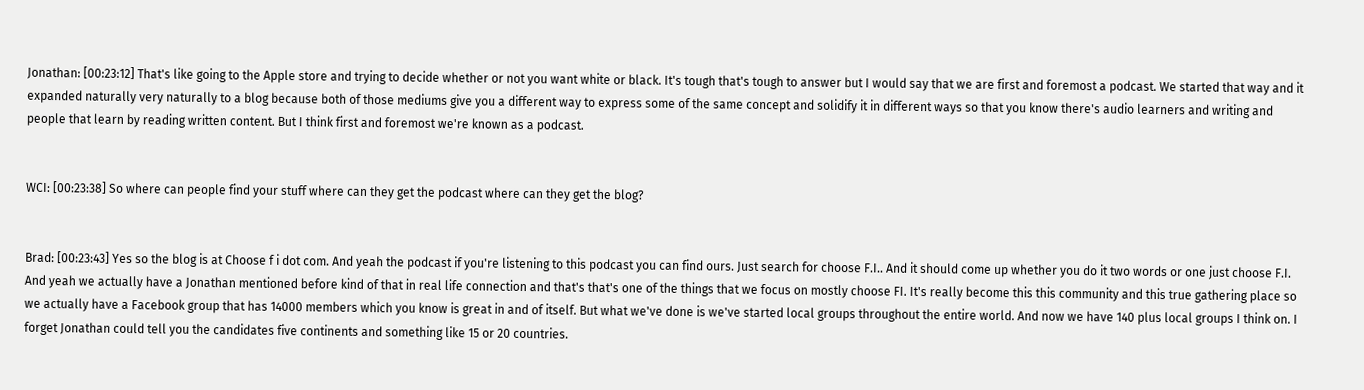Jonathan: [00:23:12] That's like going to the Apple store and trying to decide whether or not you want white or black. It's tough that's tough to answer but I would say that we are first and foremost a podcast. We started that way and it expanded naturally very naturally to a blog because both of those mediums give you a different way to express some of the same concept and solidify it in different ways so that you know there's audio learners and writing and people that learn by reading written content. But I think first and foremost we're known as a podcast.


WCI: [00:23:38] So where can people find your stuff where can they get the podcast where can they get the blog?


Brad: [00:23:43] Yes so the blog is at Choose f i dot com. And yeah the podcast if you're listening to this podcast you can find ours. Just search for choose F.I.. And it should come up whether you do it two words or one just choose F.I. And yeah we actually have a Jonathan mentioned before kind of that in real life connection and that's that's one of the things that we focus on mostly choose FI. It's really become this this community and this true gathering place so we actually have a Facebook group that has 14000 members which you know is great in and of itself. But what we've done is we've started local groups throughout the entire world. And now we have 140 plus local groups I think on. I forget Jonathan could tell you the candidates five continents and something like 15 or 20 countries.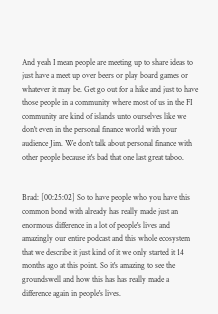And yeah I mean people are meeting up to share ideas to just have a meet up over beers or play board games or whatever it may be. Get go out for a hike and just to have those people in a community where most of us in the FI community are kind of islands unto ourselves like we don't even in the personal finance world with your audience Jim. We don't talk about personal finance with other people because it's bad that one last great taboo.


Brad: [00:25:02] So to have people who you have this common bond with already has really made just an enormous difference in a lot of people's lives and amazingly our entire podcast and this whole ecosystem that we describe it just kind of it we only started it 14 months ago at this point. So it's amazing to see the groundswell and how this has has really made a difference again in people's lives.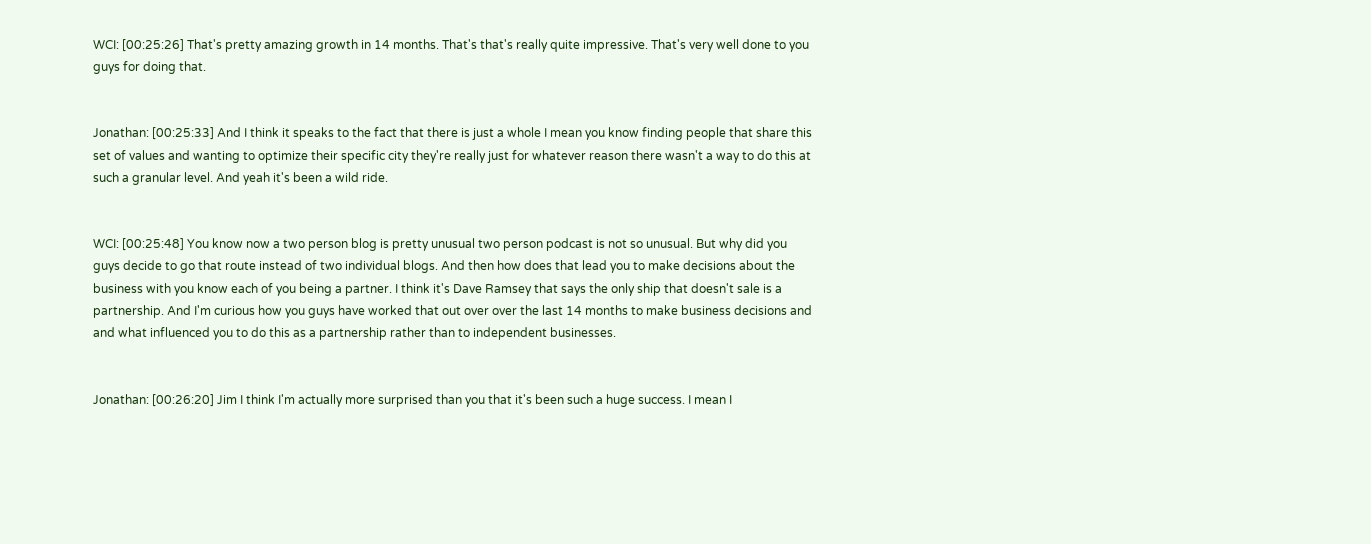WCI: [00:25:26] That's pretty amazing growth in 14 months. That's that's really quite impressive. That's very well done to you guys for doing that.


Jonathan: [00:25:33] And I think it speaks to the fact that there is just a whole I mean you know finding people that share this set of values and wanting to optimize their specific city they're really just for whatever reason there wasn't a way to do this at such a granular level. And yeah it's been a wild ride.


WCI: [00:25:48] You know now a two person blog is pretty unusual two person podcast is not so unusual. But why did you guys decide to go that route instead of two individual blogs. And then how does that lead you to make decisions about the business with you know each of you being a partner. I think it's Dave Ramsey that says the only ship that doesn't sale is a partnership. And I'm curious how you guys have worked that out over over the last 14 months to make business decisions and and what influenced you to do this as a partnership rather than to independent businesses.


Jonathan: [00:26:20] Jim I think I'm actually more surprised than you that it's been such a huge success. I mean I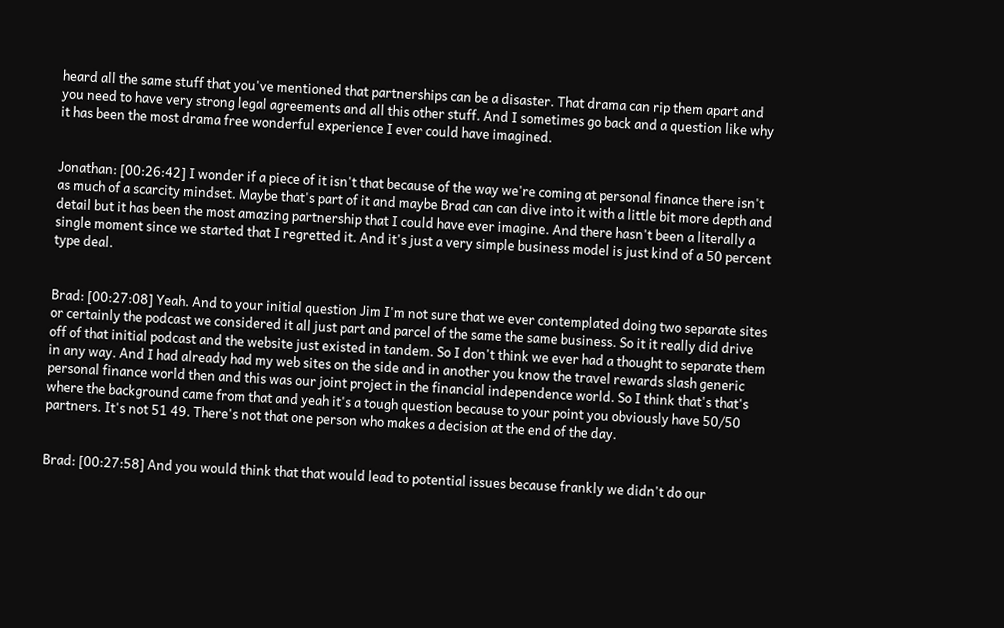heard all the same stuff that you've mentioned that partnerships can be a disaster. That drama can rip them apart and you need to have very strong legal agreements and all this other stuff. And I sometimes go back and a question like why it has been the most drama free wonderful experience I ever could have imagined.


Jonathan: [00:26:42] I wonder if a piece of it isn't that because of the way we're coming at personal finance there isn't as much of a scarcity mindset. Maybe that's part of it and maybe Brad can can dive into it with a little bit more depth and detail but it has been the most amazing partnership that I could have ever imagine. And there hasn't been a literally a single moment since we started that I regretted it. And it's just a very simple business model is just kind of a 50 percent type deal.


Brad: [00:27:08] Yeah. And to your initial question Jim I'm not sure that we ever contemplated doing two separate sites or certainly the podcast we considered it all just part and parcel of the same the same business. So it it really did drive off of that initial podcast and the website just existed in tandem. So I don't think we ever had a thought to separate them in any way. And I had already had my web sites on the side and in another you know the travel rewards slash generic personal finance world then and this was our joint project in the financial independence world. So I think that's that's where the background came from that and yeah it's a tough question because to your point you obviously have 50/50 partners. It's not 51 49. There's not that one person who makes a decision at the end of the day.


Brad: [00:27:58] And you would think that that would lead to potential issues because frankly we didn't do our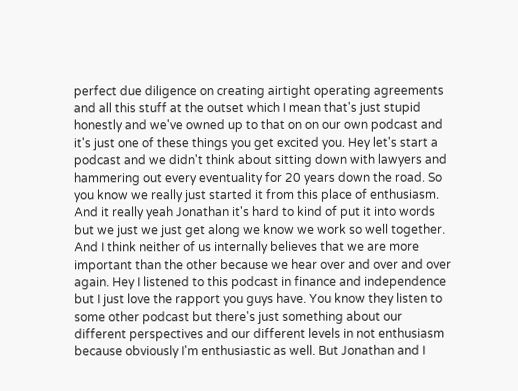perfect due diligence on creating airtight operating agreements and all this stuff at the outset which I mean that's just stupid honestly and we've owned up to that on on our own podcast and it's just one of these things you get excited you. Hey let's start a podcast and we didn't think about sitting down with lawyers and hammering out every eventuality for 20 years down the road. So you know we really just started it from this place of enthusiasm. And it really yeah Jonathan it's hard to kind of put it into words but we just we just get along we know we work so well together. And I think neither of us internally believes that we are more important than the other because we hear over and over and over again. Hey I listened to this podcast in finance and independence but I just love the rapport you guys have. You know they listen to some other podcast but there's just something about our different perspectives and our different levels in not enthusiasm because obviously I'm enthusiastic as well. But Jonathan and I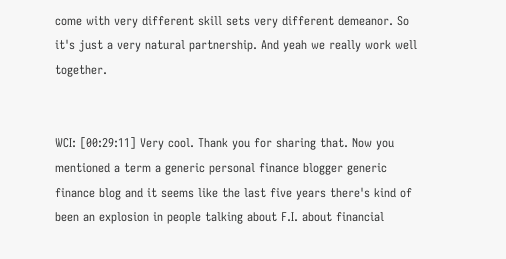come with very different skill sets very different demeanor. So it's just a very natural partnership. And yeah we really work well together.


WCI: [00:29:11] Very cool. Thank you for sharing that. Now you mentioned a term a generic personal finance blogger generic finance blog and it seems like the last five years there's kind of been an explosion in people talking about F.I. about financial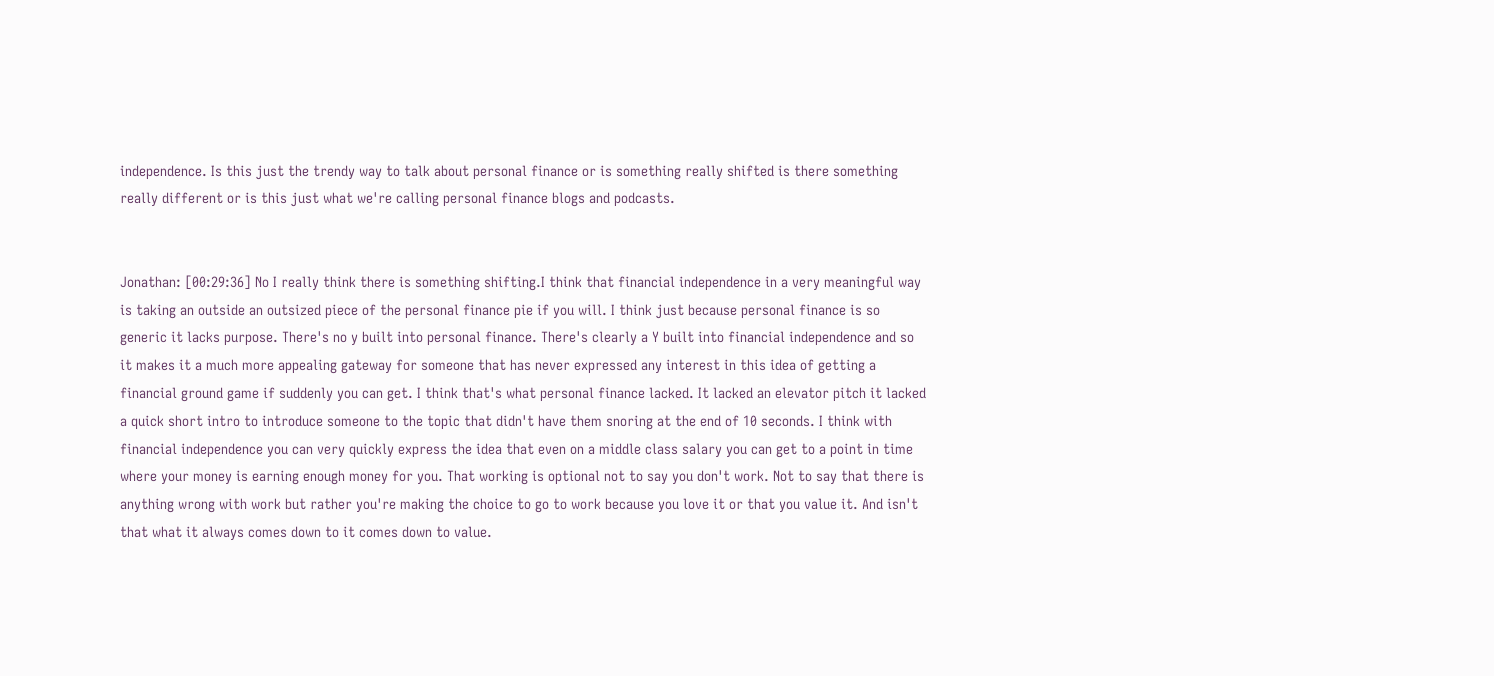independence. Is this just the trendy way to talk about personal finance or is something really shifted is there something really different or is this just what we're calling personal finance blogs and podcasts.


Jonathan: [00:29:36] No I really think there is something shifting.I think that financial independence in a very meaningful way is taking an outside an outsized piece of the personal finance pie if you will. I think just because personal finance is so generic it lacks purpose. There's no y built into personal finance. There's clearly a Y built into financial independence and so it makes it a much more appealing gateway for someone that has never expressed any interest in this idea of getting a financial ground game if suddenly you can get. I think that's what personal finance lacked. It lacked an elevator pitch it lacked a quick short intro to introduce someone to the topic that didn't have them snoring at the end of 10 seconds. I think with financial independence you can very quickly express the idea that even on a middle class salary you can get to a point in time where your money is earning enough money for you. That working is optional not to say you don't work. Not to say that there is anything wrong with work but rather you're making the choice to go to work because you love it or that you value it. And isn't that what it always comes down to it comes down to value.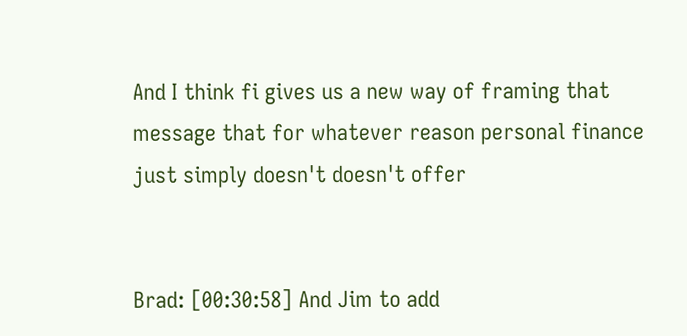And I think fi gives us a new way of framing that message that for whatever reason personal finance just simply doesn't doesn't offer


Brad: [00:30:58] And Jim to add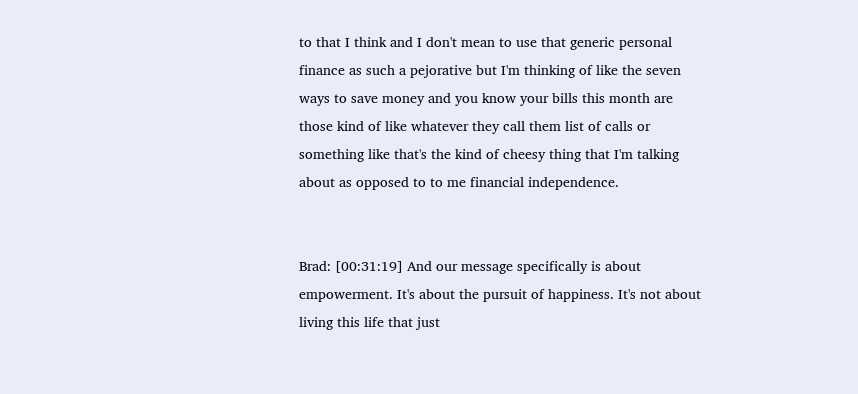to that I think and I don't mean to use that generic personal finance as such a pejorative but I'm thinking of like the seven ways to save money and you know your bills this month are those kind of like whatever they call them list of calls or something like that's the kind of cheesy thing that I'm talking about as opposed to to me financial independence.


Brad: [00:31:19] And our message specifically is about empowerment. It's about the pursuit of happiness. It's not about living this life that just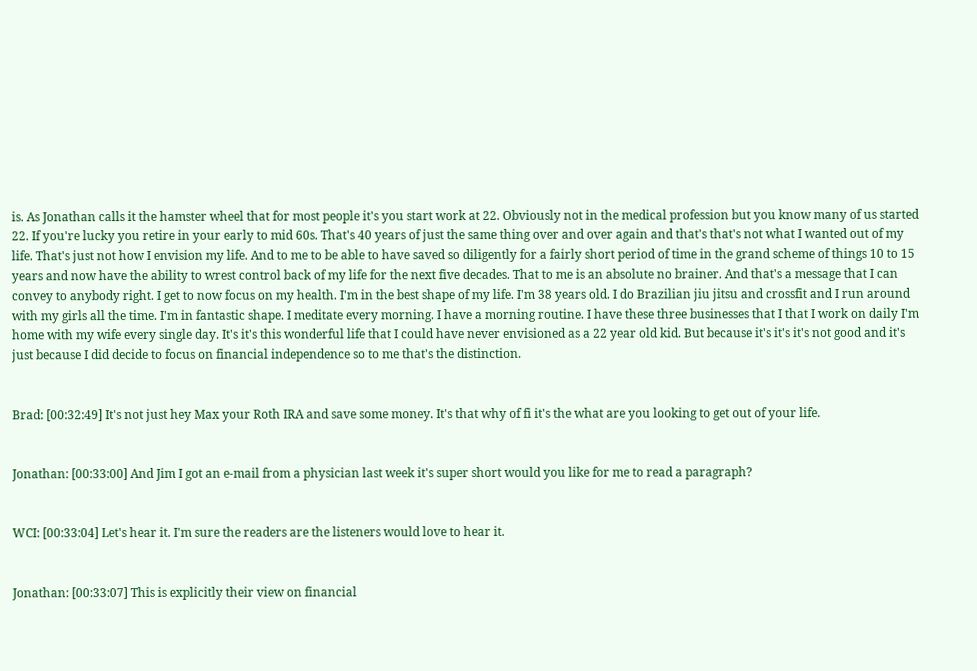is. As Jonathan calls it the hamster wheel that for most people it's you start work at 22. Obviously not in the medical profession but you know many of us started 22. If you're lucky you retire in your early to mid 60s. That's 40 years of just the same thing over and over again and that's that's not what I wanted out of my life. That's just not how I envision my life. And to me to be able to have saved so diligently for a fairly short period of time in the grand scheme of things 10 to 15 years and now have the ability to wrest control back of my life for the next five decades. That to me is an absolute no brainer. And that's a message that I can convey to anybody right. I get to now focus on my health. I'm in the best shape of my life. I'm 38 years old. I do Brazilian jiu jitsu and crossfit and I run around with my girls all the time. I'm in fantastic shape. I meditate every morning. I have a morning routine. I have these three businesses that I that I work on daily I'm home with my wife every single day. It's it's this wonderful life that I could have never envisioned as a 22 year old kid. But because it's it's it's not good and it's just because I did decide to focus on financial independence so to me that's the distinction.


Brad: [00:32:49] It's not just hey Max your Roth IRA and save some money. It's that why of fi it's the what are you looking to get out of your life.


Jonathan: [00:33:00] And Jim I got an e-mail from a physician last week it's super short would you like for me to read a paragraph?


WCI: [00:33:04] Let's hear it. I'm sure the readers are the listeners would love to hear it.


Jonathan: [00:33:07] This is explicitly their view on financial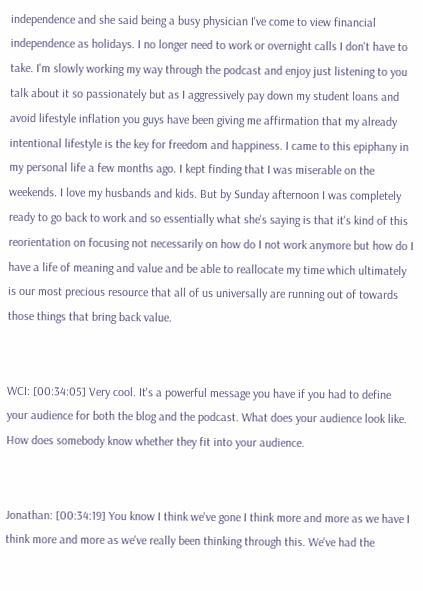independence and she said being a busy physician I've come to view financial independence as holidays. I no longer need to work or overnight calls I don't have to take. I'm slowly working my way through the podcast and enjoy just listening to you talk about it so passionately but as I aggressively pay down my student loans and avoid lifestyle inflation you guys have been giving me affirmation that my already intentional lifestyle is the key for freedom and happiness. I came to this epiphany in my personal life a few months ago. I kept finding that I was miserable on the weekends. I love my husbands and kids. But by Sunday afternoon I was completely ready to go back to work and so essentially what she's saying is that it's kind of this reorientation on focusing not necessarily on how do I not work anymore but how do I have a life of meaning and value and be able to reallocate my time which ultimately is our most precious resource that all of us universally are running out of towards those things that bring back value.


WCI: [00:34:05] Very cool. It's a powerful message you have if you had to define your audience for both the blog and the podcast. What does your audience look like. How does somebody know whether they fit into your audience.


Jonathan: [00:34:19] You know I think we've gone I think more and more as we have I think more and more as we've really been thinking through this. We've had the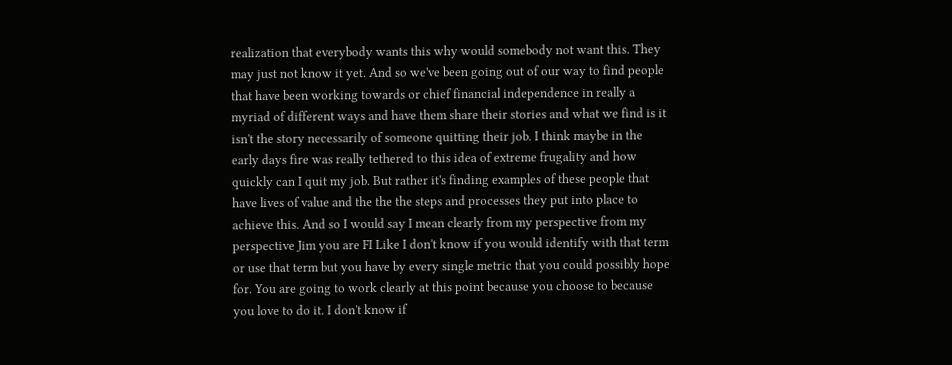realization that everybody wants this why would somebody not want this. They may just not know it yet. And so we've been going out of our way to find people that have been working towards or chief financial independence in really a myriad of different ways and have them share their stories and what we find is it isn't the story necessarily of someone quitting their job. I think maybe in the early days fire was really tethered to this idea of extreme frugality and how quickly can I quit my job. But rather it's finding examples of these people that have lives of value and the the the steps and processes they put into place to achieve this. And so I would say I mean clearly from my perspective from my perspective Jim you are FI Like I don't know if you would identify with that term or use that term but you have by every single metric that you could possibly hope for. You are going to work clearly at this point because you choose to because you love to do it. I don't know if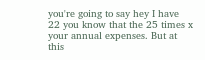you're going to say hey I have 22 you know that the 25 times x your annual expenses. But at this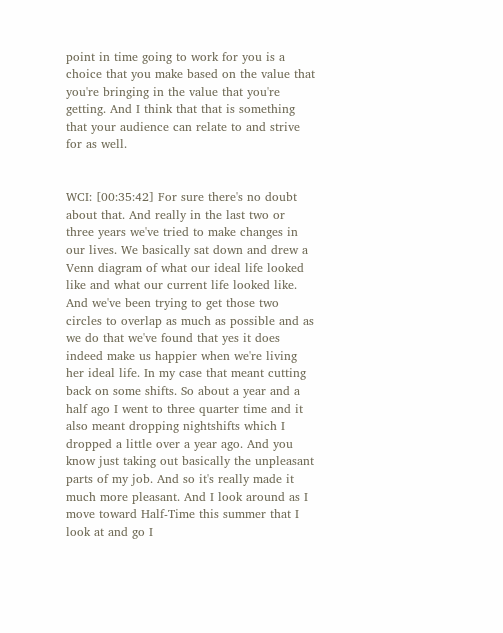point in time going to work for you is a choice that you make based on the value that you're bringing in the value that you're getting. And I think that that is something that your audience can relate to and strive for as well.


WCI: [00:35:42] For sure there's no doubt about that. And really in the last two or three years we've tried to make changes in our lives. We basically sat down and drew a Venn diagram of what our ideal life looked like and what our current life looked like. And we've been trying to get those two circles to overlap as much as possible and as we do that we've found that yes it does indeed make us happier when we're living her ideal life. In my case that meant cutting back on some shifts. So about a year and a half ago I went to three quarter time and it also meant dropping nightshifts which I dropped a little over a year ago. And you know just taking out basically the unpleasant parts of my job. And so it's really made it much more pleasant. And I look around as I move toward Half-Time this summer that I look at and go I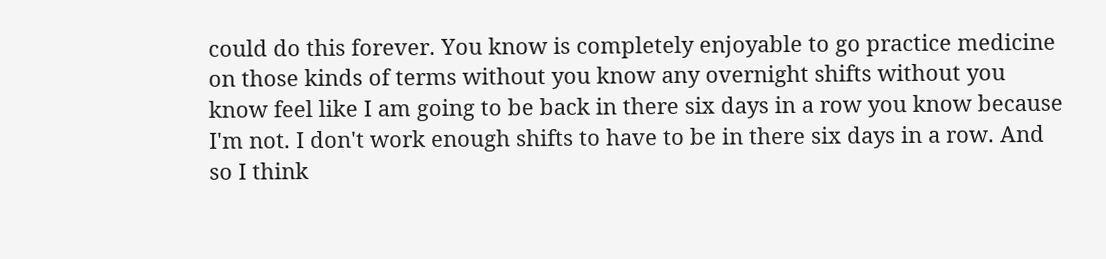could do this forever. You know is completely enjoyable to go practice medicine on those kinds of terms without you know any overnight shifts without you know feel like I am going to be back in there six days in a row you know because I'm not. I don't work enough shifts to have to be in there six days in a row. And so I think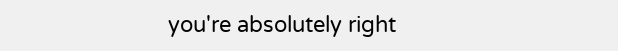you're absolutely right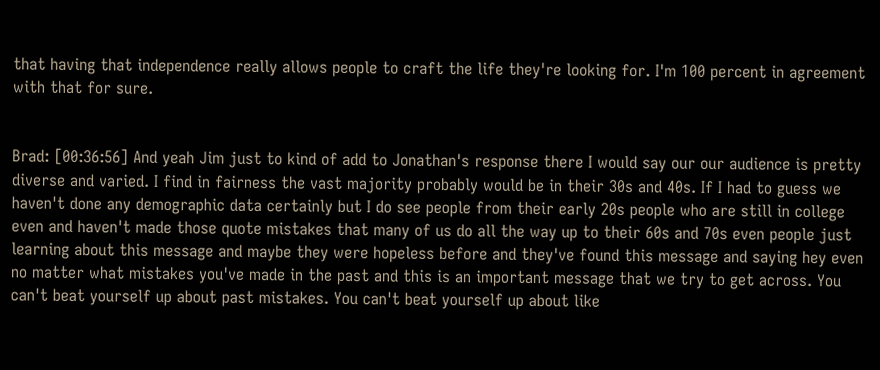that having that independence really allows people to craft the life they're looking for. I'm 100 percent in agreement with that for sure.


Brad: [00:36:56] And yeah Jim just to kind of add to Jonathan's response there I would say our our audience is pretty diverse and varied. I find in fairness the vast majority probably would be in their 30s and 40s. If I had to guess we haven't done any demographic data certainly but I do see people from their early 20s people who are still in college even and haven't made those quote mistakes that many of us do all the way up to their 60s and 70s even people just learning about this message and maybe they were hopeless before and they've found this message and saying hey even no matter what mistakes you've made in the past and this is an important message that we try to get across. You can't beat yourself up about past mistakes. You can't beat yourself up about like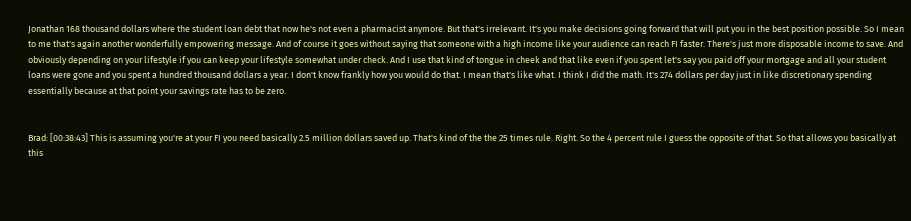Jonathan 168 thousand dollars where the student loan debt that now he's not even a pharmacist anymore. But that's irrelevant. It's you make decisions going forward that will put you in the best position possible. So I mean to me that's again another wonderfully empowering message. And of course it goes without saying that someone with a high income like your audience can reach FI faster. There's just more disposable income to save. And obviously depending on your lifestyle if you can keep your lifestyle somewhat under check. And I use that kind of tongue in cheek and that like even if you spent let's say you paid off your mortgage and all your student loans were gone and you spent a hundred thousand dollars a year. I don't know frankly how you would do that. I mean that's like what. I think I did the math. It's 274 dollars per day just in like discretionary spending essentially because at that point your savings rate has to be zero.


Brad: [00:38:43] This is assuming you're at your FI you need basically 2.5 million dollars saved up. That's kind of the the 25 times rule. Right. So the 4 percent rule I guess the opposite of that. So that allows you basically at this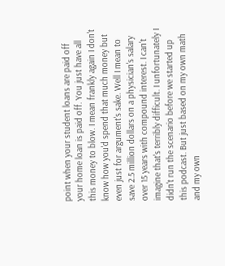point when your student loans are paid off your home loan is paid off. You just have all this money to blow. I mean frankly again I don't know how you'd spend that much money but even just for argument's sake. Well I mean to save 2.5 million dollars on a physician's salary over 15 years with compound interest. I can't imagine that's terribly difficult. I unfortunately I didn't run the scenario before we started up this podcast. But just based on my own math and my own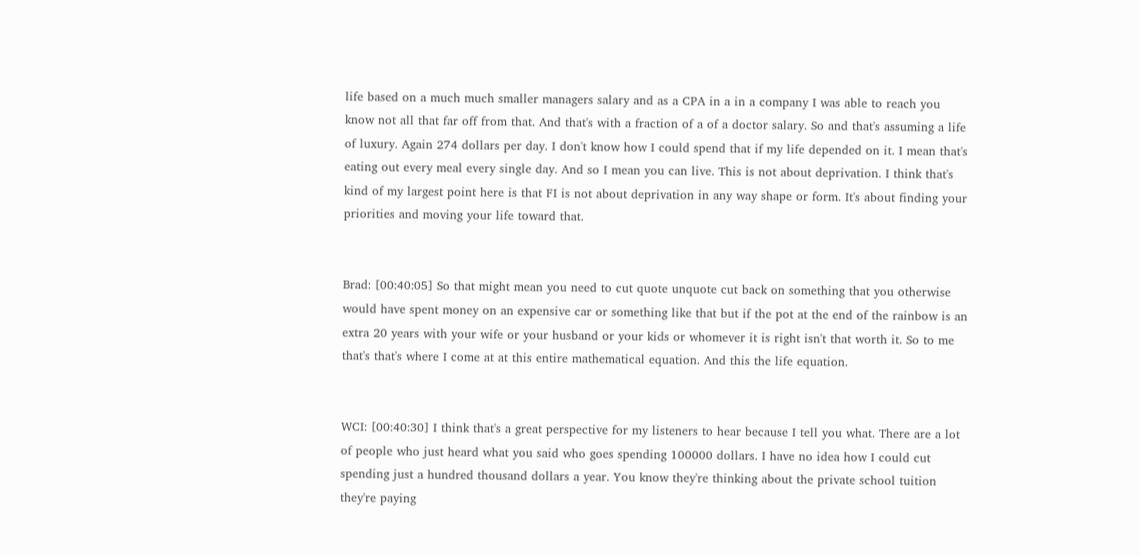life based on a much much smaller managers salary and as a CPA in a in a company I was able to reach you know not all that far off from that. And that's with a fraction of a of a doctor salary. So and that's assuming a life of luxury. Again 274 dollars per day. I don't know how I could spend that if my life depended on it. I mean that's eating out every meal every single day. And so I mean you can live. This is not about deprivation. I think that's kind of my largest point here is that FI is not about deprivation in any way shape or form. It's about finding your priorities and moving your life toward that.


Brad: [00:40:05] So that might mean you need to cut quote unquote cut back on something that you otherwise would have spent money on an expensive car or something like that but if the pot at the end of the rainbow is an extra 20 years with your wife or your husband or your kids or whomever it is right isn't that worth it. So to me that's that's where I come at at this entire mathematical equation. And this the life equation.


WCI: [00:40:30] I think that's a great perspective for my listeners to hear because I tell you what. There are a lot of people who just heard what you said who goes spending 100000 dollars. I have no idea how I could cut spending just a hundred thousand dollars a year. You know they're thinking about the private school tuition they're paying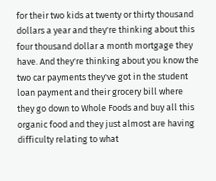for their two kids at twenty or thirty thousand dollars a year and they're thinking about this four thousand dollar a month mortgage they have. And they're thinking about you know the two car payments they've got in the student loan payment and their grocery bill where they go down to Whole Foods and buy all this organic food and they just almost are having difficulty relating to what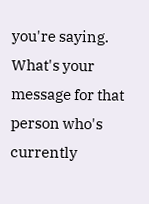you're saying. What's your message for that person who's currently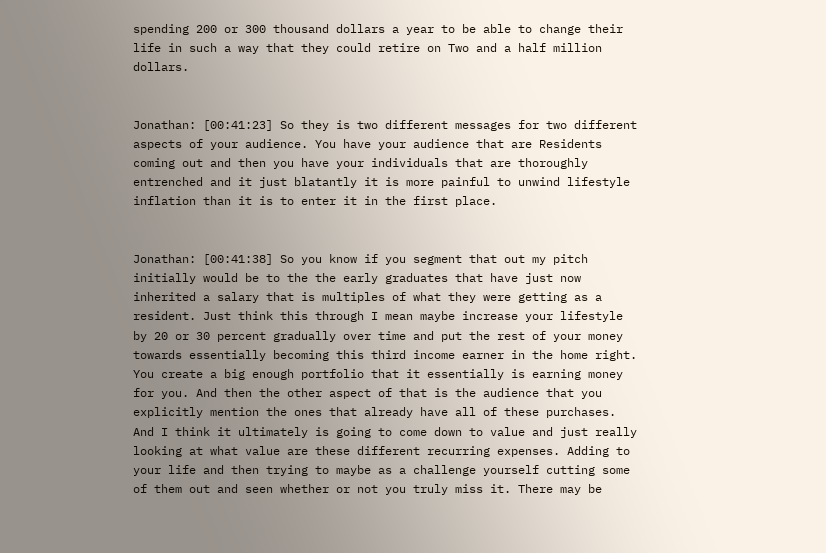spending 200 or 300 thousand dollars a year to be able to change their life in such a way that they could retire on Two and a half million dollars.


Jonathan: [00:41:23] So they is two different messages for two different aspects of your audience. You have your audience that are Residents coming out and then you have your individuals that are thoroughly entrenched and it just blatantly it is more painful to unwind lifestyle inflation than it is to enter it in the first place.


Jonathan: [00:41:38] So you know if you segment that out my pitch initially would be to the the early graduates that have just now inherited a salary that is multiples of what they were getting as a resident. Just think this through I mean maybe increase your lifestyle by 20 or 30 percent gradually over time and put the rest of your money towards essentially becoming this third income earner in the home right. You create a big enough portfolio that it essentially is earning money for you. And then the other aspect of that is the audience that you explicitly mention the ones that already have all of these purchases. And I think it ultimately is going to come down to value and just really looking at what value are these different recurring expenses. Adding to your life and then trying to maybe as a challenge yourself cutting some of them out and seen whether or not you truly miss it. There may be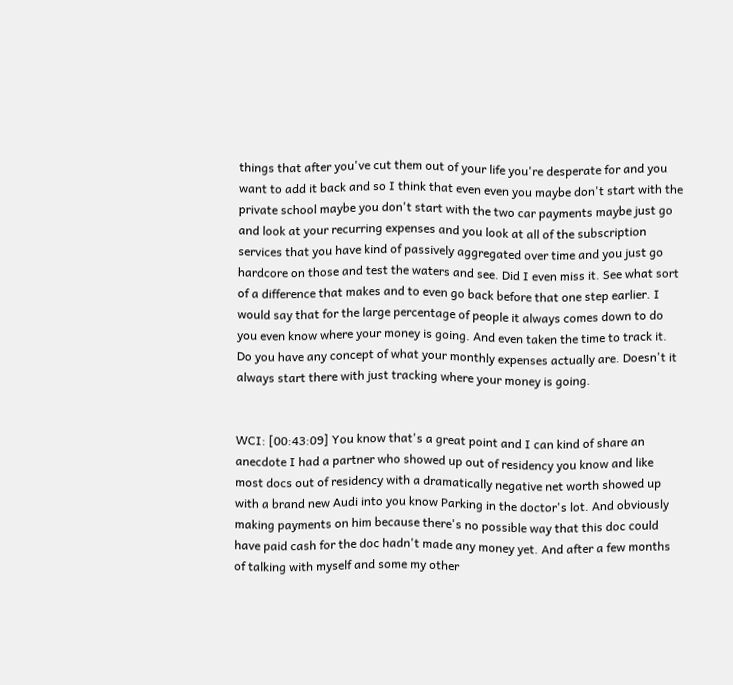things that after you've cut them out of your life you're desperate for and you want to add it back and so I think that even even you maybe don't start with the private school maybe you don't start with the two car payments maybe just go and look at your recurring expenses and you look at all of the subscription services that you have kind of passively aggregated over time and you just go hardcore on those and test the waters and see. Did I even miss it. See what sort of a difference that makes and to even go back before that one step earlier. I would say that for the large percentage of people it always comes down to do you even know where your money is going. And even taken the time to track it. Do you have any concept of what your monthly expenses actually are. Doesn't it always start there with just tracking where your money is going.


WCI: [00:43:09] You know that's a great point and I can kind of share an anecdote I had a partner who showed up out of residency you know and like most docs out of residency with a dramatically negative net worth showed up with a brand new Audi into you know Parking in the doctor's lot. And obviously making payments on him because there's no possible way that this doc could have paid cash for the doc hadn't made any money yet. And after a few months of talking with myself and some my other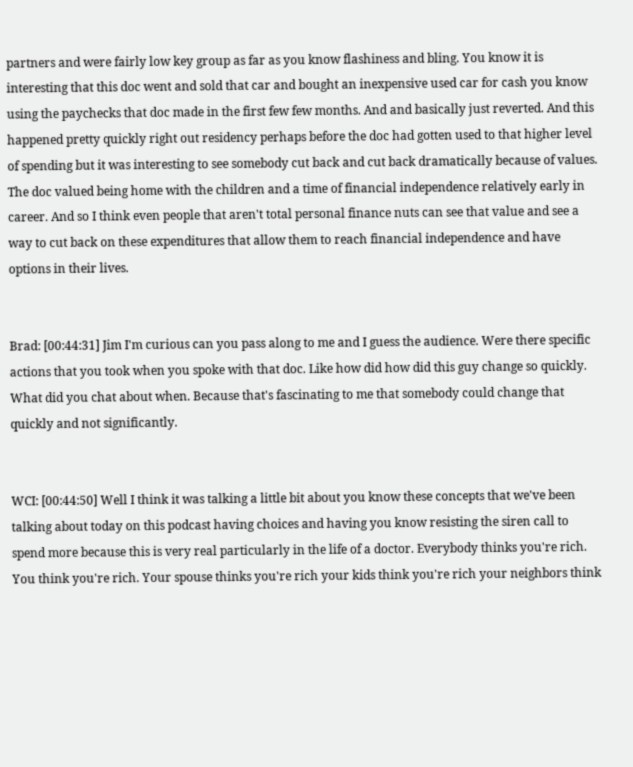partners and were fairly low key group as far as you know flashiness and bling. You know it is interesting that this doc went and sold that car and bought an inexpensive used car for cash you know using the paychecks that doc made in the first few few months. And and basically just reverted. And this happened pretty quickly right out residency perhaps before the doc had gotten used to that higher level of spending but it was interesting to see somebody cut back and cut back dramatically because of values. The doc valued being home with the children and a time of financial independence relatively early in career. And so I think even people that aren't total personal finance nuts can see that value and see a way to cut back on these expenditures that allow them to reach financial independence and have options in their lives.


Brad: [00:44:31] Jim I'm curious can you pass along to me and I guess the audience. Were there specific actions that you took when you spoke with that doc. Like how did how did this guy change so quickly. What did you chat about when. Because that's fascinating to me that somebody could change that quickly and not significantly.


WCI: [00:44:50] Well I think it was talking a little bit about you know these concepts that we've been talking about today on this podcast having choices and having you know resisting the siren call to spend more because this is very real particularly in the life of a doctor. Everybody thinks you're rich. You think you're rich. Your spouse thinks you're rich your kids think you're rich your neighbors think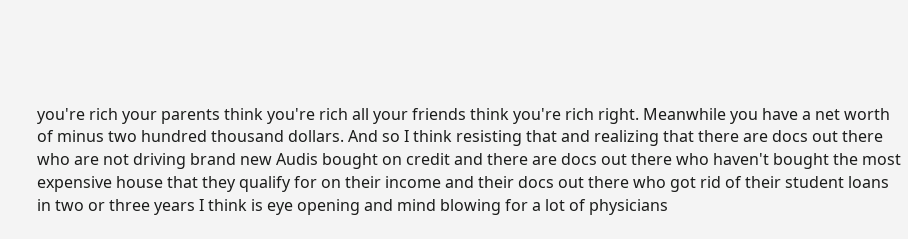you're rich your parents think you're rich all your friends think you're rich right. Meanwhile you have a net worth of minus two hundred thousand dollars. And so I think resisting that and realizing that there are docs out there who are not driving brand new Audis bought on credit and there are docs out there who haven't bought the most expensive house that they qualify for on their income and their docs out there who got rid of their student loans in two or three years I think is eye opening and mind blowing for a lot of physicians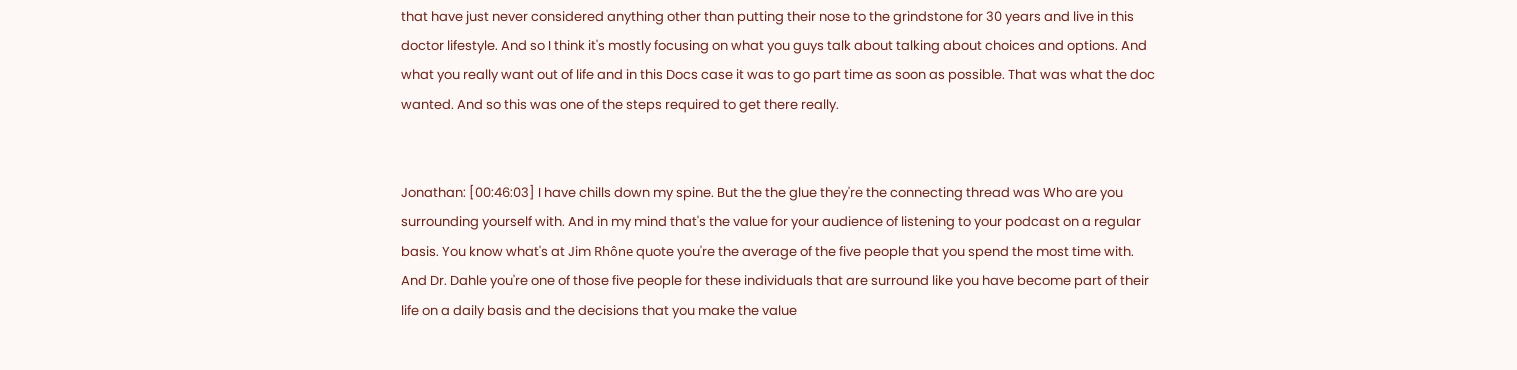that have just never considered anything other than putting their nose to the grindstone for 30 years and live in this doctor lifestyle. And so I think it's mostly focusing on what you guys talk about talking about choices and options. And what you really want out of life and in this Docs case it was to go part time as soon as possible. That was what the doc wanted. And so this was one of the steps required to get there really.


Jonathan: [00:46:03] I have chills down my spine. But the the glue they're the connecting thread was Who are you surrounding yourself with. And in my mind that's the value for your audience of listening to your podcast on a regular basis. You know what's at Jim Rhône quote you're the average of the five people that you spend the most time with. And Dr. Dahle you're one of those five people for these individuals that are surround like you have become part of their life on a daily basis and the decisions that you make the value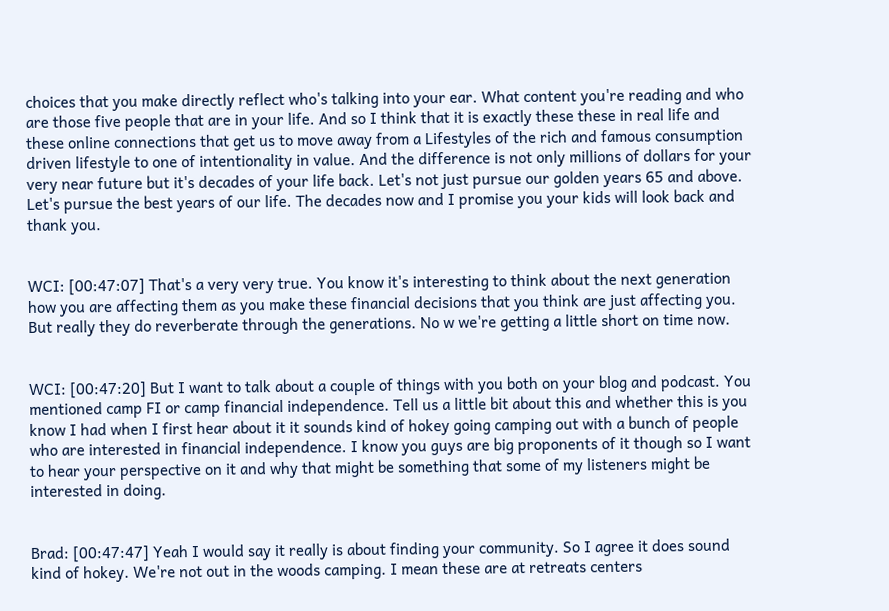choices that you make directly reflect who's talking into your ear. What content you're reading and who are those five people that are in your life. And so I think that it is exactly these these in real life and these online connections that get us to move away from a Lifestyles of the rich and famous consumption driven lifestyle to one of intentionality in value. And the difference is not only millions of dollars for your very near future but it's decades of your life back. Let's not just pursue our golden years 65 and above. Let's pursue the best years of our life. The decades now and I promise you your kids will look back and thank you.


WCI: [00:47:07] That's a very very true. You know it's interesting to think about the next generation how you are affecting them as you make these financial decisions that you think are just affecting you. But really they do reverberate through the generations. No w we're getting a little short on time now.


WCI: [00:47:20] But I want to talk about a couple of things with you both on your blog and podcast. You mentioned camp FI or camp financial independence. Tell us a little bit about this and whether this is you know I had when I first hear about it it sounds kind of hokey going camping out with a bunch of people who are interested in financial independence. I know you guys are big proponents of it though so I want to hear your perspective on it and why that might be something that some of my listeners might be interested in doing.


Brad: [00:47:47] Yeah I would say it really is about finding your community. So I agree it does sound kind of hokey. We're not out in the woods camping. I mean these are at retreats centers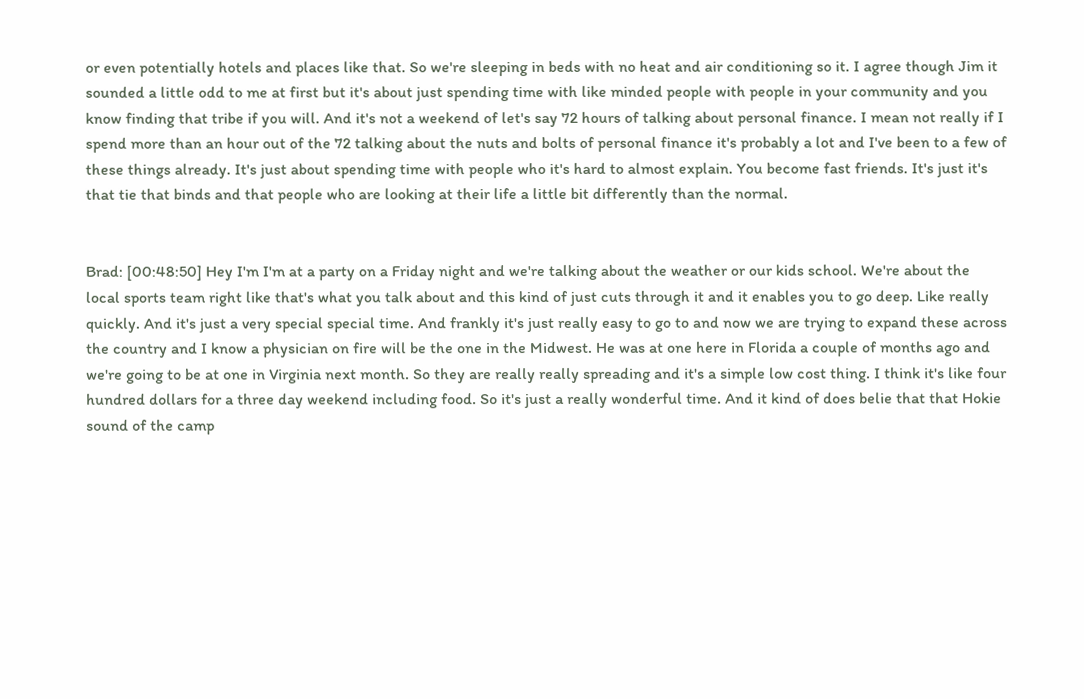or even potentially hotels and places like that. So we're sleeping in beds with no heat and air conditioning so it. I agree though Jim it sounded a little odd to me at first but it's about just spending time with like minded people with people in your community and you know finding that tribe if you will. And it's not a weekend of let's say 72 hours of talking about personal finance. I mean not really if I spend more than an hour out of the 72 talking about the nuts and bolts of personal finance it's probably a lot and I've been to a few of these things already. It's just about spending time with people who it's hard to almost explain. You become fast friends. It's just it's that tie that binds and that people who are looking at their life a little bit differently than the normal.


Brad: [00:48:50] Hey I'm I'm at a party on a Friday night and we're talking about the weather or our kids school. We're about the local sports team right like that's what you talk about and this kind of just cuts through it and it enables you to go deep. Like really quickly. And it's just a very special special time. And frankly it's just really easy to go to and now we are trying to expand these across the country and I know a physician on fire will be the one in the Midwest. He was at one here in Florida a couple of months ago and we're going to be at one in Virginia next month. So they are really really spreading and it's a simple low cost thing. I think it's like four hundred dollars for a three day weekend including food. So it's just a really wonderful time. And it kind of does belie that that Hokie sound of the camp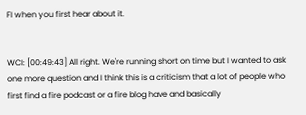FI when you first hear about it.


WCI: [00:49:43] All right. We're running short on time but I wanted to ask one more question and I think this is a criticism that a lot of people who first find a fire podcast or a fire blog have and basically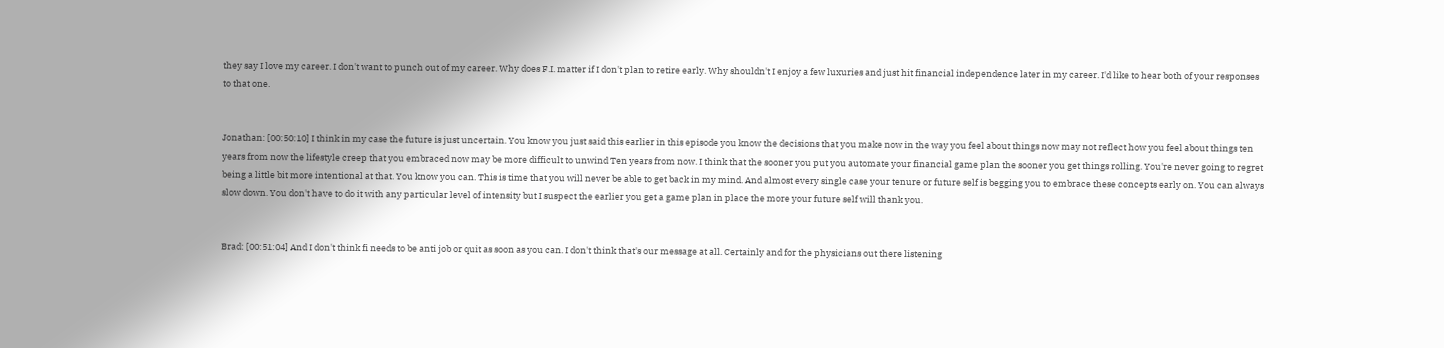they say I love my career. I don't want to punch out of my career. Why does F.I. matter if I don't plan to retire early. Why shouldn't I enjoy a few luxuries and just hit financial independence later in my career. I'd like to hear both of your responses to that one.


Jonathan: [00:50:10] I think in my case the future is just uncertain. You know you just said this earlier in this episode you know the decisions that you make now in the way you feel about things now may not reflect how you feel about things ten years from now the lifestyle creep that you embraced now may be more difficult to unwind Ten years from now. I think that the sooner you put you automate your financial game plan the sooner you get things rolling. You're never going to regret being a little bit more intentional at that. You know you can. This is time that you will never be able to get back in my mind. And almost every single case your tenure or future self is begging you to embrace these concepts early on. You can always slow down. You don't have to do it with any particular level of intensity but I suspect the earlier you get a game plan in place the more your future self will thank you.


Brad: [00:51:04] And I don't think fi needs to be anti job or quit as soon as you can. I don't think that's our message at all. Certainly and for the physicians out there listening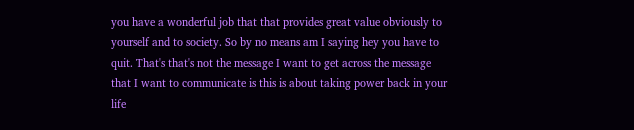you have a wonderful job that that provides great value obviously to yourself and to society. So by no means am I saying hey you have to quit. That's that's not the message I want to get across the message that I want to communicate is this is about taking power back in your life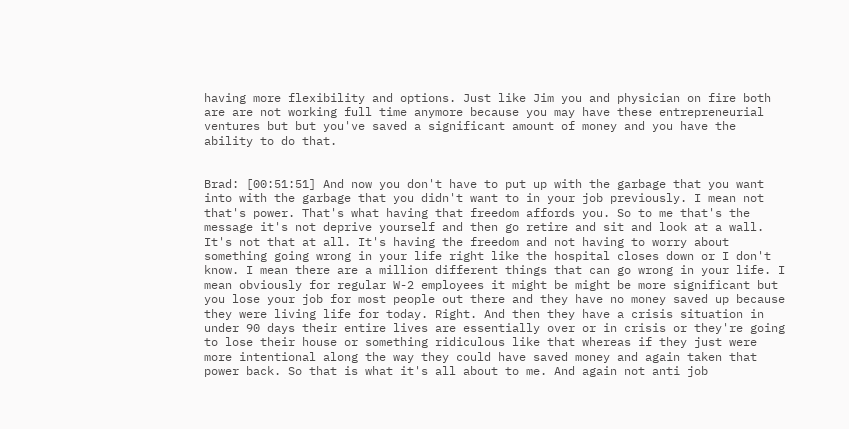having more flexibility and options. Just like Jim you and physician on fire both are are not working full time anymore because you may have these entrepreneurial ventures but but you've saved a significant amount of money and you have the ability to do that.


Brad: [00:51:51] And now you don't have to put up with the garbage that you want into with the garbage that you didn't want to in your job previously. I mean not that's power. That's what having that freedom affords you. So to me that's the message it's not deprive yourself and then go retire and sit and look at a wall. It's not that at all. It's having the freedom and not having to worry about something going wrong in your life right like the hospital closes down or I don't know. I mean there are a million different things that can go wrong in your life. I mean obviously for regular W-2 employees it might be might be more significant but you lose your job for most people out there and they have no money saved up because they were living life for today. Right. And then they have a crisis situation in under 90 days their entire lives are essentially over or in crisis or they're going to lose their house or something ridiculous like that whereas if they just were more intentional along the way they could have saved money and again taken that power back. So that is what it's all about to me. And again not anti job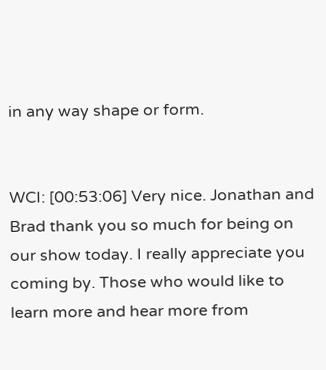in any way shape or form.


WCI: [00:53:06] Very nice. Jonathan and Brad thank you so much for being on our show today. I really appreciate you coming by. Those who would like to learn more and hear more from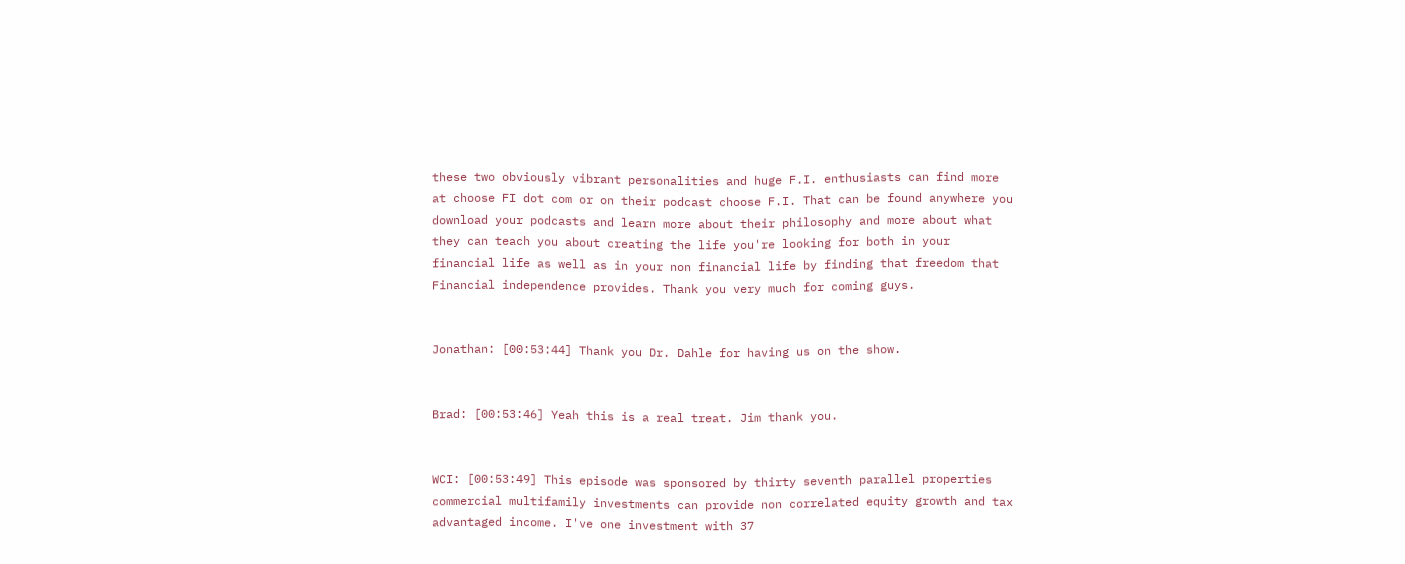these two obviously vibrant personalities and huge F.I. enthusiasts can find more at choose FI dot com or on their podcast choose F.I. That can be found anywhere you download your podcasts and learn more about their philosophy and more about what they can teach you about creating the life you're looking for both in your financial life as well as in your non financial life by finding that freedom that Financial independence provides. Thank you very much for coming guys.


Jonathan: [00:53:44] Thank you Dr. Dahle for having us on the show.


Brad: [00:53:46] Yeah this is a real treat. Jim thank you.


WCI: [00:53:49] This episode was sponsored by thirty seventh parallel properties commercial multifamily investments can provide non correlated equity growth and tax advantaged income. I've one investment with 37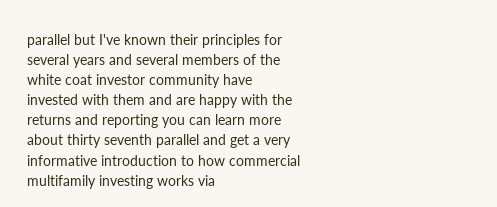parallel but I've known their principles for several years and several members of the white coat investor community have invested with them and are happy with the returns and reporting you can learn more about thirty seventh parallel and get a very informative introduction to how commercial multifamily investing works via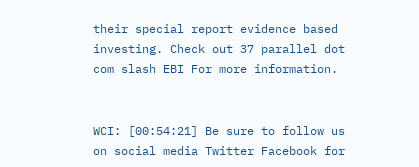their special report evidence based investing. Check out 37 parallel dot com slash EBI For more information.


WCI: [00:54:21] Be sure to follow us on social media Twitter Facebook for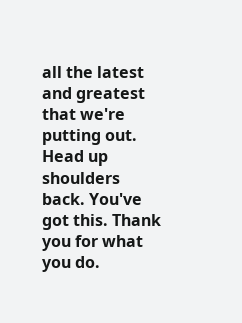all the latest and greatest that we're putting out. Head up shoulders back. You've got this. Thank you for what you do.